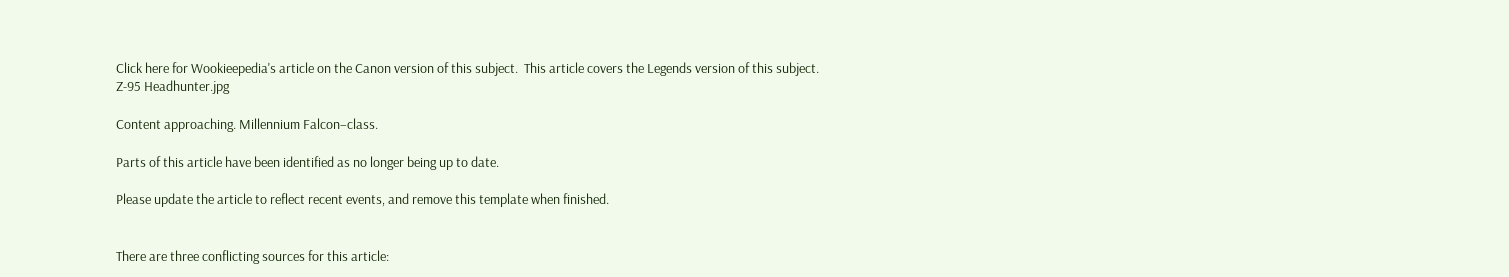Click here for Wookieepedia's article on the Canon version of this subject.  This article covers the Legends version of this subject.
Z-95 Headhunter.jpg

Content approaching. Millennium Falcon–class.

Parts of this article have been identified as no longer being up to date.

Please update the article to reflect recent events, and remove this template when finished.


There are three conflicting sources for this article: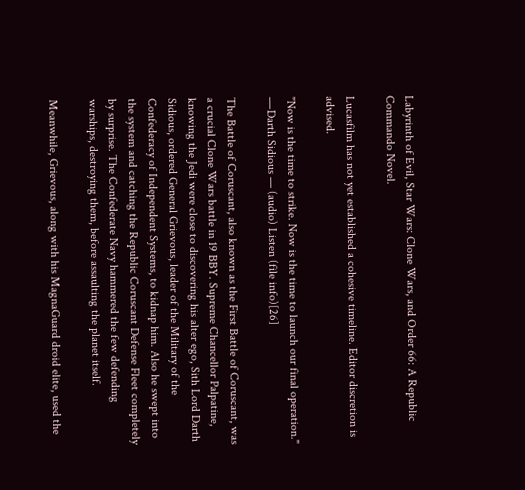Labyrinth of Evil, Star Wars: Clone Wars, and Order 66: A Republic Commando Novel.

Lucasfilm has not yet established a cohesive timeline. Editor discretion is advised.

"Now is the time to strike. Now is the time to launch our final operation."
―Darth Sidious — (audio) Listen (file info)[26]

The Battle of Coruscant, also known as the First Battle of Coruscant, was a crucial Clone Wars battle in 19 BBY. Supreme Chancellor Palpatine, knowing the Jedi were close to discovering his alter ego, Sith Lord Darth Sidious, ordered General Grievous, leader of the Military of the Confederacy of Independent Systems, to kidnap him. Also he swept into the system and catching the Republic Coruscant Defense Fleet completely by surprise. The Confederate Navy hammered the few defending warships, destroying them, before assaulting the planet itself.

Meanwhile, Grievous, along with his MagnaGuard droid elite, used the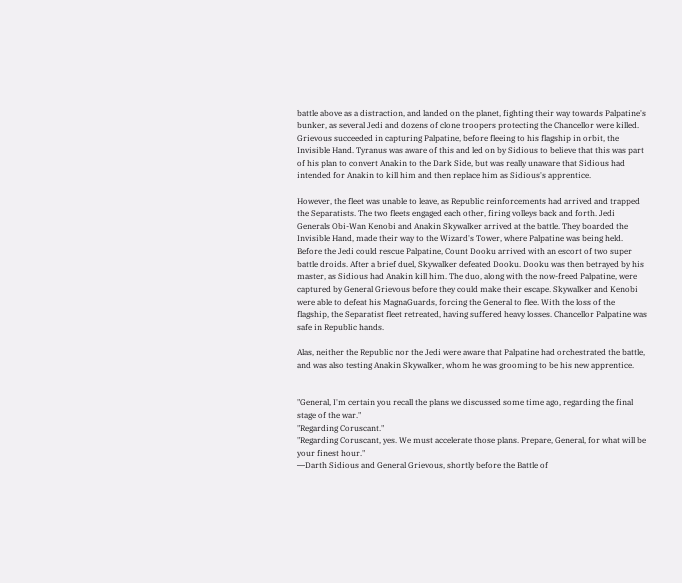battle above as a distraction, and landed on the planet, fighting their way towards Palpatine's bunker, as several Jedi and dozens of clone troopers protecting the Chancellor were killed. Grievous succeeded in capturing Palpatine, before fleeing to his flagship in orbit, the Invisible Hand. Tyranus was aware of this and led on by Sidious to believe that this was part of his plan to convert Anakin to the Dark Side, but was really unaware that Sidious had intended for Anakin to kill him and then replace him as Sidious's apprentice.

However, the fleet was unable to leave, as Republic reinforcements had arrived and trapped the Separatists. The two fleets engaged each other, firing volleys back and forth. Jedi Generals Obi-Wan Kenobi and Anakin Skywalker arrived at the battle. They boarded the Invisible Hand, made their way to the Wizard's Tower, where Palpatine was being held. Before the Jedi could rescue Palpatine, Count Dooku arrived with an escort of two super battle droids. After a brief duel, Skywalker defeated Dooku. Dooku was then betrayed by his master, as Sidious had Anakin kill him. The duo, along with the now-freed Palpatine, were captured by General Grievous before they could make their escape. Skywalker and Kenobi were able to defeat his MagnaGuards, forcing the General to flee. With the loss of the flagship, the Separatist fleet retreated, having suffered heavy losses. Chancellor Palpatine was safe in Republic hands.

Alas, neither the Republic nor the Jedi were aware that Palpatine had orchestrated the battle, and was also testing Anakin Skywalker, whom he was grooming to be his new apprentice.


"General, I'm certain you recall the plans we discussed some time ago, regarding the final stage of the war."
"Regarding Coruscant."
"Regarding Coruscant, yes. We must accelerate those plans. Prepare, General, for what will be your finest hour."
―Darth Sidious and General Grievous, shortly before the Battle of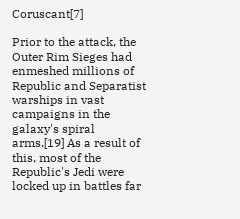Coruscant[7]

Prior to the attack, the Outer Rim Sieges had enmeshed millions of Republic and Separatist warships in vast campaigns in the galaxy's spiral arms.[19] As a result of this, most of the Republic's Jedi were locked up in battles far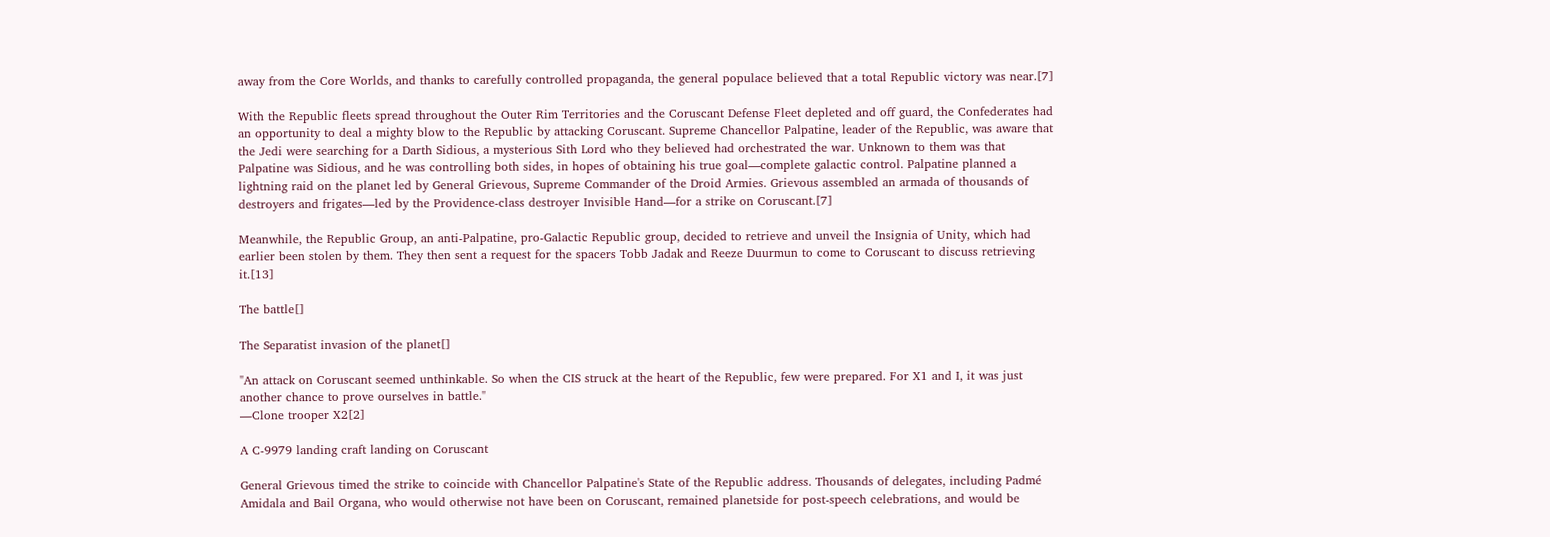away from the Core Worlds, and thanks to carefully controlled propaganda, the general populace believed that a total Republic victory was near.[7]

With the Republic fleets spread throughout the Outer Rim Territories and the Coruscant Defense Fleet depleted and off guard, the Confederates had an opportunity to deal a mighty blow to the Republic by attacking Coruscant. Supreme Chancellor Palpatine, leader of the Republic, was aware that the Jedi were searching for a Darth Sidious, a mysterious Sith Lord who they believed had orchestrated the war. Unknown to them was that Palpatine was Sidious, and he was controlling both sides, in hopes of obtaining his true goal—complete galactic control. Palpatine planned a lightning raid on the planet led by General Grievous, Supreme Commander of the Droid Armies. Grievous assembled an armada of thousands of destroyers and frigates—led by the Providence-class destroyer Invisible Hand—for a strike on Coruscant.[7]

Meanwhile, the Republic Group, an anti-Palpatine, pro-Galactic Republic group, decided to retrieve and unveil the Insignia of Unity, which had earlier been stolen by them. They then sent a request for the spacers Tobb Jadak and Reeze Duurmun to come to Coruscant to discuss retrieving it.[13]

The battle[]

The Separatist invasion of the planet[]

"An attack on Coruscant seemed unthinkable. So when the CIS struck at the heart of the Republic, few were prepared. For X1 and I, it was just another chance to prove ourselves in battle."
―Clone trooper X2[2]

A C-9979 landing craft landing on Coruscant

General Grievous timed the strike to coincide with Chancellor Palpatine's State of the Republic address. Thousands of delegates, including Padmé Amidala and Bail Organa, who would otherwise not have been on Coruscant, remained planetside for post-speech celebrations, and would be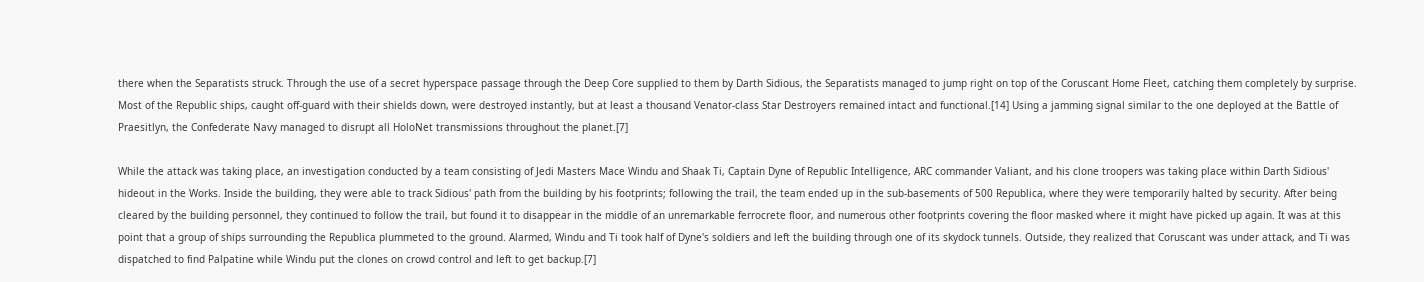there when the Separatists struck. Through the use of a secret hyperspace passage through the Deep Core supplied to them by Darth Sidious, the Separatists managed to jump right on top of the Coruscant Home Fleet, catching them completely by surprise. Most of the Republic ships, caught off-guard with their shields down, were destroyed instantly, but at least a thousand Venator-class Star Destroyers remained intact and functional.[14] Using a jamming signal similar to the one deployed at the Battle of Praesitlyn, the Confederate Navy managed to disrupt all HoloNet transmissions throughout the planet.[7]

While the attack was taking place, an investigation conducted by a team consisting of Jedi Masters Mace Windu and Shaak Ti, Captain Dyne of Republic Intelligence, ARC commander Valiant, and his clone troopers was taking place within Darth Sidious' hideout in the Works. Inside the building, they were able to track Sidious' path from the building by his footprints; following the trail, the team ended up in the sub-basements of 500 Republica, where they were temporarily halted by security. After being cleared by the building personnel, they continued to follow the trail, but found it to disappear in the middle of an unremarkable ferrocrete floor, and numerous other footprints covering the floor masked where it might have picked up again. It was at this point that a group of ships surrounding the Republica plummeted to the ground. Alarmed, Windu and Ti took half of Dyne's soldiers and left the building through one of its skydock tunnels. Outside, they realized that Coruscant was under attack, and Ti was dispatched to find Palpatine while Windu put the clones on crowd control and left to get backup.[7]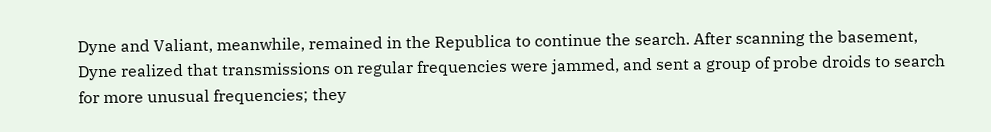Dyne and Valiant, meanwhile, remained in the Republica to continue the search. After scanning the basement, Dyne realized that transmissions on regular frequencies were jammed, and sent a group of probe droids to search for more unusual frequencies; they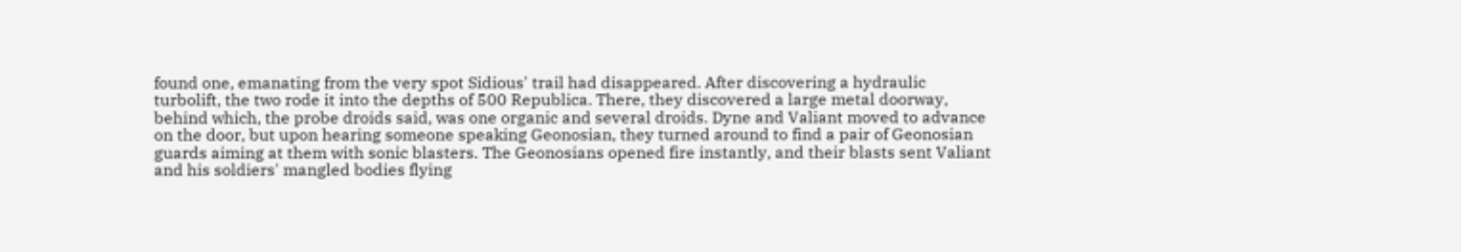found one, emanating from the very spot Sidious' trail had disappeared. After discovering a hydraulic turbolift, the two rode it into the depths of 500 Republica. There, they discovered a large metal doorway, behind which, the probe droids said, was one organic and several droids. Dyne and Valiant moved to advance on the door, but upon hearing someone speaking Geonosian, they turned around to find a pair of Geonosian guards aiming at them with sonic blasters. The Geonosians opened fire instantly, and their blasts sent Valiant and his soldiers' mangled bodies flying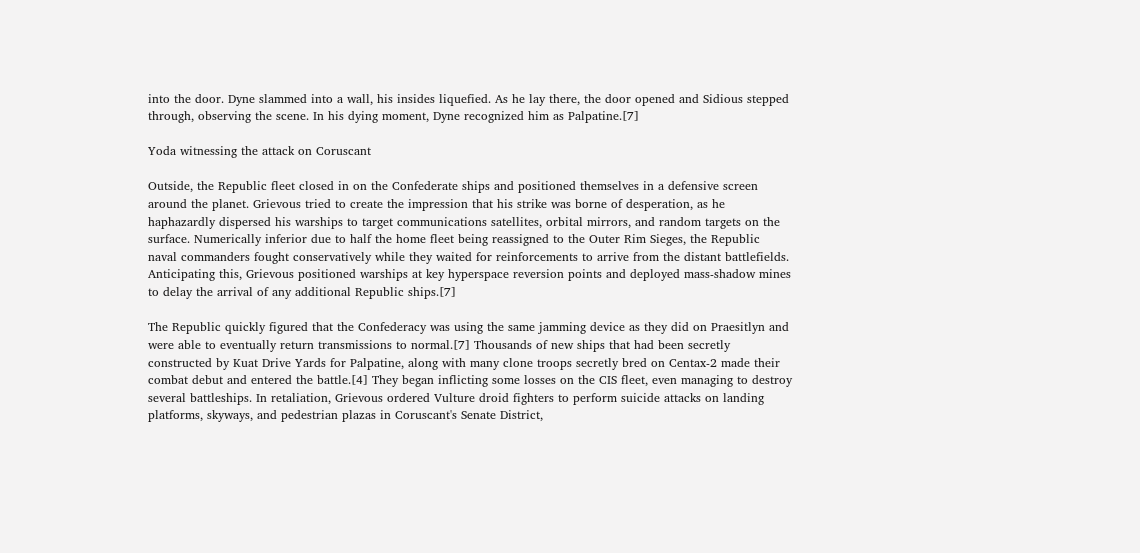into the door. Dyne slammed into a wall, his insides liquefied. As he lay there, the door opened and Sidious stepped through, observing the scene. In his dying moment, Dyne recognized him as Palpatine.[7]

Yoda witnessing the attack on Coruscant

Outside, the Republic fleet closed in on the Confederate ships and positioned themselves in a defensive screen around the planet. Grievous tried to create the impression that his strike was borne of desperation, as he haphazardly dispersed his warships to target communications satellites, orbital mirrors, and random targets on the surface. Numerically inferior due to half the home fleet being reassigned to the Outer Rim Sieges, the Republic naval commanders fought conservatively while they waited for reinforcements to arrive from the distant battlefields. Anticipating this, Grievous positioned warships at key hyperspace reversion points and deployed mass-shadow mines to delay the arrival of any additional Republic ships.[7]

The Republic quickly figured that the Confederacy was using the same jamming device as they did on Praesitlyn and were able to eventually return transmissions to normal.[7] Thousands of new ships that had been secretly constructed by Kuat Drive Yards for Palpatine, along with many clone troops secretly bred on Centax-2 made their combat debut and entered the battle.[4] They began inflicting some losses on the CIS fleet, even managing to destroy several battleships. In retaliation, Grievous ordered Vulture droid fighters to perform suicide attacks on landing platforms, skyways, and pedestrian plazas in Coruscant's Senate District,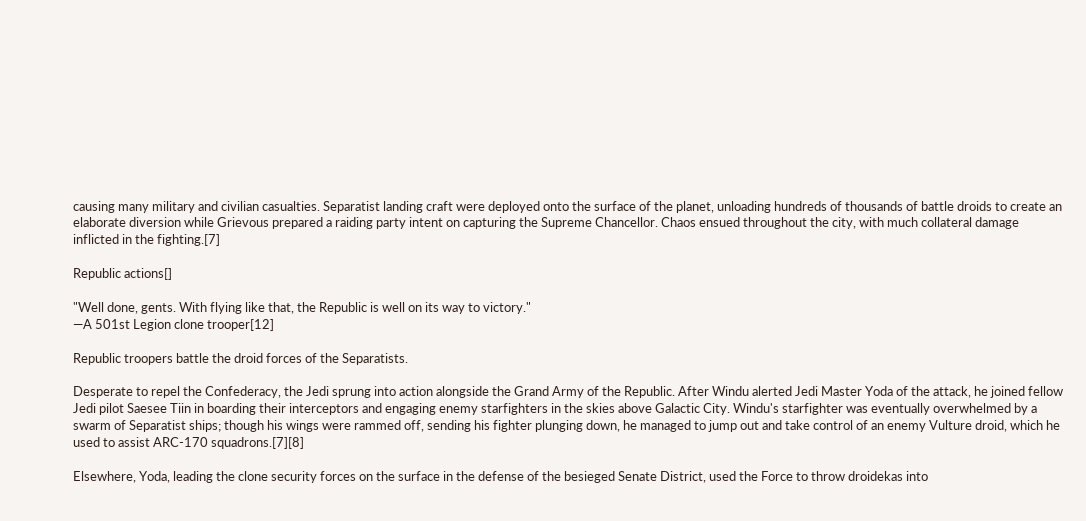causing many military and civilian casualties. Separatist landing craft were deployed onto the surface of the planet, unloading hundreds of thousands of battle droids to create an elaborate diversion while Grievous prepared a raiding party intent on capturing the Supreme Chancellor. Chaos ensued throughout the city, with much collateral damage inflicted in the fighting.[7]

Republic actions[]

"Well done, gents. With flying like that, the Republic is well on its way to victory."
―A 501st Legion clone trooper[12]

Republic troopers battle the droid forces of the Separatists.

Desperate to repel the Confederacy, the Jedi sprung into action alongside the Grand Army of the Republic. After Windu alerted Jedi Master Yoda of the attack, he joined fellow Jedi pilot Saesee Tiin in boarding their interceptors and engaging enemy starfighters in the skies above Galactic City. Windu's starfighter was eventually overwhelmed by a swarm of Separatist ships; though his wings were rammed off, sending his fighter plunging down, he managed to jump out and take control of an enemy Vulture droid, which he used to assist ARC-170 squadrons.[7][8]

Elsewhere, Yoda, leading the clone security forces on the surface in the defense of the besieged Senate District, used the Force to throw droidekas into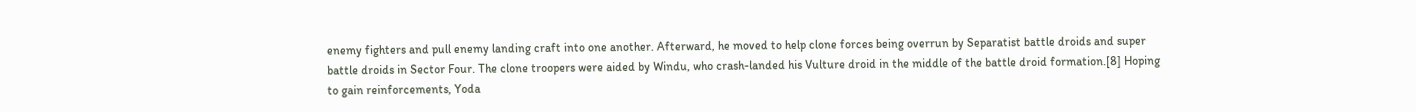enemy fighters and pull enemy landing craft into one another. Afterward, he moved to help clone forces being overrun by Separatist battle droids and super battle droids in Sector Four. The clone troopers were aided by Windu, who crash-landed his Vulture droid in the middle of the battle droid formation.[8] Hoping to gain reinforcements, Yoda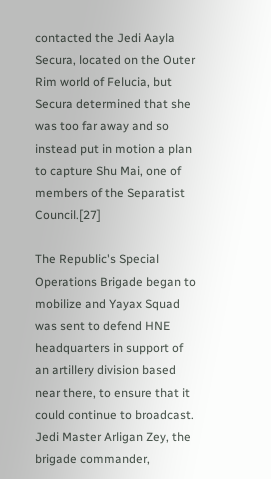contacted the Jedi Aayla Secura, located on the Outer Rim world of Felucia, but Secura determined that she was too far away and so instead put in motion a plan to capture Shu Mai, one of members of the Separatist Council.[27]

The Republic's Special Operations Brigade began to mobilize and Yayax Squad was sent to defend HNE headquarters in support of an artillery division based near there, to ensure that it could continue to broadcast. Jedi Master Arligan Zey, the brigade commander,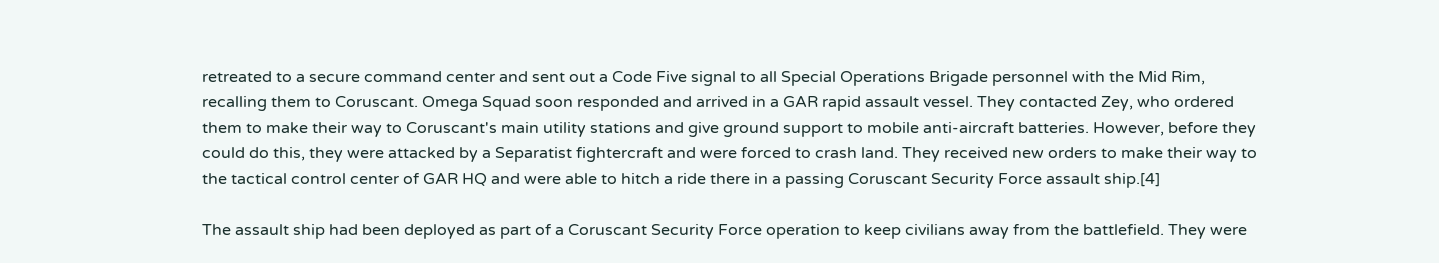retreated to a secure command center and sent out a Code Five signal to all Special Operations Brigade personnel with the Mid Rim, recalling them to Coruscant. Omega Squad soon responded and arrived in a GAR rapid assault vessel. They contacted Zey, who ordered them to make their way to Coruscant's main utility stations and give ground support to mobile anti-aircraft batteries. However, before they could do this, they were attacked by a Separatist fightercraft and were forced to crash land. They received new orders to make their way to the tactical control center of GAR HQ and were able to hitch a ride there in a passing Coruscant Security Force assault ship.[4]

The assault ship had been deployed as part of a Coruscant Security Force operation to keep civilians away from the battlefield. They were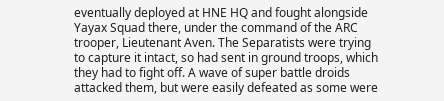eventually deployed at HNE HQ and fought alongside Yayax Squad there, under the command of the ARC trooper, Lieutenant Aven. The Separatists were trying to capture it intact, so had sent in ground troops, which they had to fight off. A wave of super battle droids attacked them, but were easily defeated as some were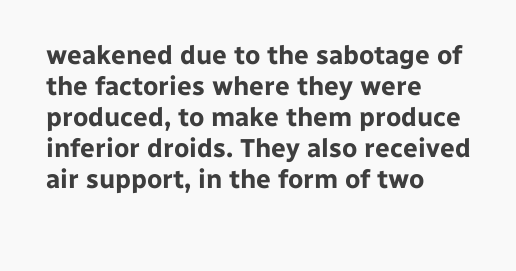weakened due to the sabotage of the factories where they were produced, to make them produce inferior droids. They also received air support, in the form of two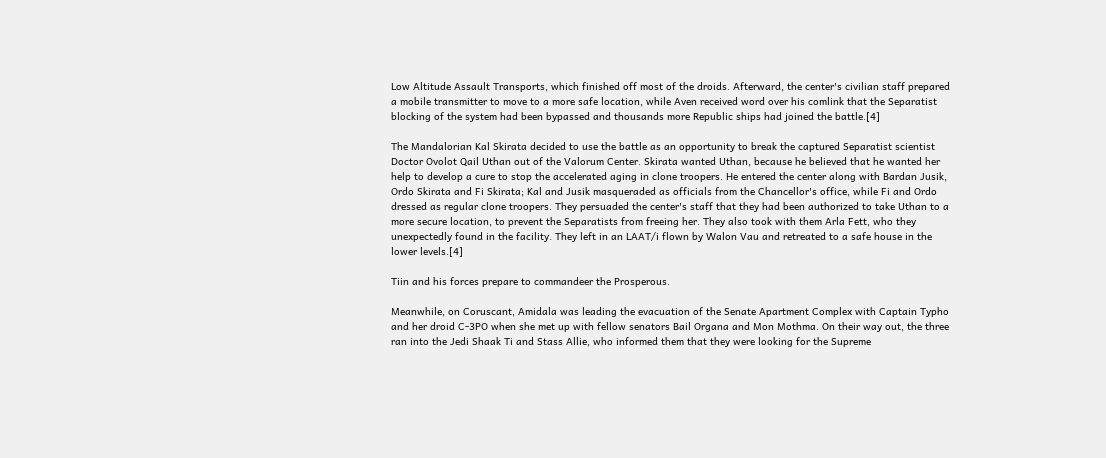Low Altitude Assault Transports, which finished off most of the droids. Afterward, the center's civilian staff prepared a mobile transmitter to move to a more safe location, while Aven received word over his comlink that the Separatist blocking of the system had been bypassed and thousands more Republic ships had joined the battle.[4]

The Mandalorian Kal Skirata decided to use the battle as an opportunity to break the captured Separatist scientist Doctor Ovolot Qail Uthan out of the Valorum Center. Skirata wanted Uthan, because he believed that he wanted her help to develop a cure to stop the accelerated aging in clone troopers. He entered the center along with Bardan Jusik, Ordo Skirata and Fi Skirata; Kal and Jusik masqueraded as officials from the Chancellor's office, while Fi and Ordo dressed as regular clone troopers. They persuaded the center's staff that they had been authorized to take Uthan to a more secure location, to prevent the Separatists from freeing her. They also took with them Arla Fett, who they unexpectedly found in the facility. They left in an LAAT/i flown by Walon Vau and retreated to a safe house in the lower levels.[4]

Tiin and his forces prepare to commandeer the Prosperous.

Meanwhile, on Coruscant, Amidala was leading the evacuation of the Senate Apartment Complex with Captain Typho and her droid C-3PO when she met up with fellow senators Bail Organa and Mon Mothma. On their way out, the three ran into the Jedi Shaak Ti and Stass Allie, who informed them that they were looking for the Supreme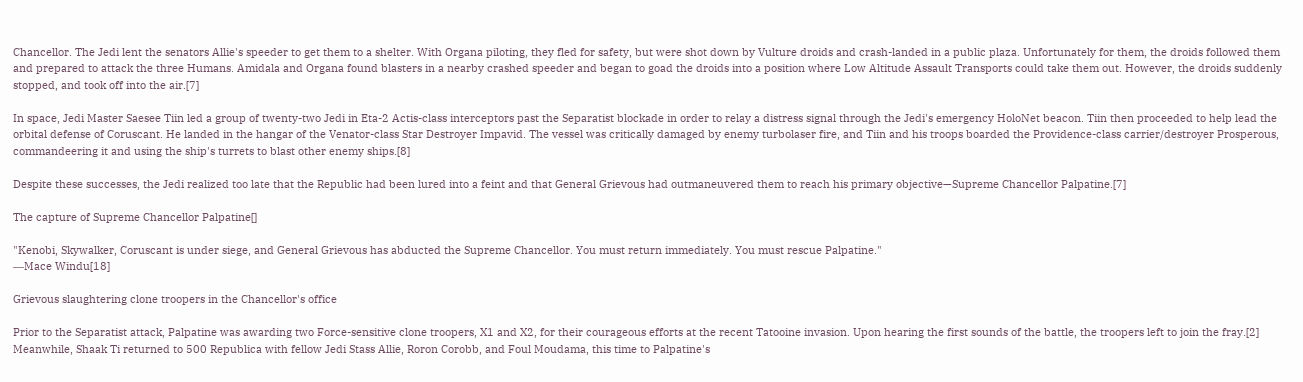Chancellor. The Jedi lent the senators Allie's speeder to get them to a shelter. With Organa piloting, they fled for safety, but were shot down by Vulture droids and crash-landed in a public plaza. Unfortunately for them, the droids followed them and prepared to attack the three Humans. Amidala and Organa found blasters in a nearby crashed speeder and began to goad the droids into a position where Low Altitude Assault Transports could take them out. However, the droids suddenly stopped, and took off into the air.[7]

In space, Jedi Master Saesee Tiin led a group of twenty-two Jedi in Eta-2 Actis-class interceptors past the Separatist blockade in order to relay a distress signal through the Jedi's emergency HoloNet beacon. Tiin then proceeded to help lead the orbital defense of Coruscant. He landed in the hangar of the Venator-class Star Destroyer Impavid. The vessel was critically damaged by enemy turbolaser fire, and Tiin and his troops boarded the Providence-class carrier/destroyer Prosperous, commandeering it and using the ship's turrets to blast other enemy ships.[8]

Despite these successes, the Jedi realized too late that the Republic had been lured into a feint and that General Grievous had outmaneuvered them to reach his primary objective—Supreme Chancellor Palpatine.[7]

The capture of Supreme Chancellor Palpatine[]

"Kenobi, Skywalker, Coruscant is under siege, and General Grievous has abducted the Supreme Chancellor. You must return immediately. You must rescue Palpatine."
―Mace Windu[18]

Grievous slaughtering clone troopers in the Chancellor's office

Prior to the Separatist attack, Palpatine was awarding two Force-sensitive clone troopers, X1 and X2, for their courageous efforts at the recent Tatooine invasion. Upon hearing the first sounds of the battle, the troopers left to join the fray.[2] Meanwhile, Shaak Ti returned to 500 Republica with fellow Jedi Stass Allie, Roron Corobb, and Foul Moudama, this time to Palpatine's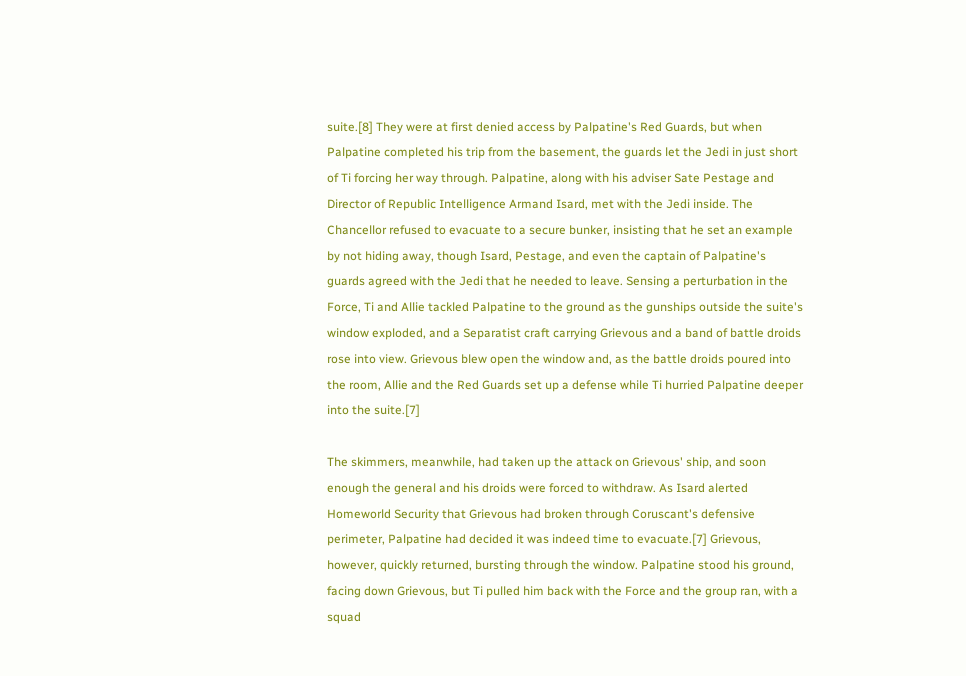suite.[8] They were at first denied access by Palpatine's Red Guards, but when Palpatine completed his trip from the basement, the guards let the Jedi in just short of Ti forcing her way through. Palpatine, along with his adviser Sate Pestage and Director of Republic Intelligence Armand Isard, met with the Jedi inside. The Chancellor refused to evacuate to a secure bunker, insisting that he set an example by not hiding away, though Isard, Pestage, and even the captain of Palpatine's guards agreed with the Jedi that he needed to leave. Sensing a perturbation in the Force, Ti and Allie tackled Palpatine to the ground as the gunships outside the suite's window exploded, and a Separatist craft carrying Grievous and a band of battle droids rose into view. Grievous blew open the window and, as the battle droids poured into the room, Allie and the Red Guards set up a defense while Ti hurried Palpatine deeper into the suite.[7]

The skimmers, meanwhile, had taken up the attack on Grievous' ship, and soon enough the general and his droids were forced to withdraw. As Isard alerted Homeworld Security that Grievous had broken through Coruscant's defensive perimeter, Palpatine had decided it was indeed time to evacuate.[7] Grievous, however, quickly returned, bursting through the window. Palpatine stood his ground, facing down Grievous, but Ti pulled him back with the Force and the group ran, with a squad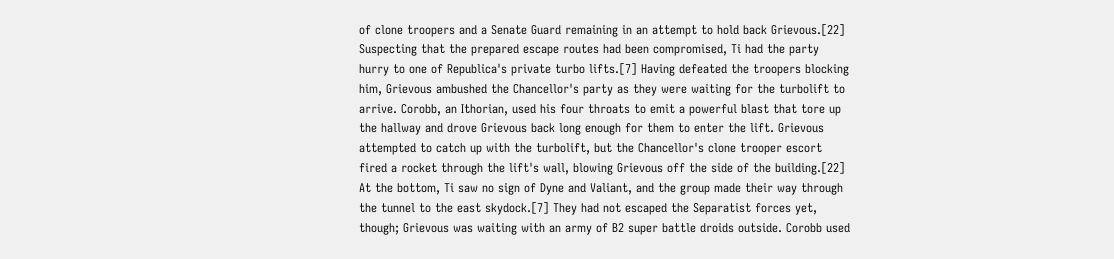of clone troopers and a Senate Guard remaining in an attempt to hold back Grievous.[22] Suspecting that the prepared escape routes had been compromised, Ti had the party hurry to one of Republica's private turbo lifts.[7] Having defeated the troopers blocking him, Grievous ambushed the Chancellor's party as they were waiting for the turbolift to arrive. Corobb, an Ithorian, used his four throats to emit a powerful blast that tore up the hallway and drove Grievous back long enough for them to enter the lift. Grievous attempted to catch up with the turbolift, but the Chancellor's clone trooper escort fired a rocket through the lift's wall, blowing Grievous off the side of the building.[22] At the bottom, Ti saw no sign of Dyne and Valiant, and the group made their way through the tunnel to the east skydock.[7] They had not escaped the Separatist forces yet, though; Grievous was waiting with an army of B2 super battle droids outside. Corobb used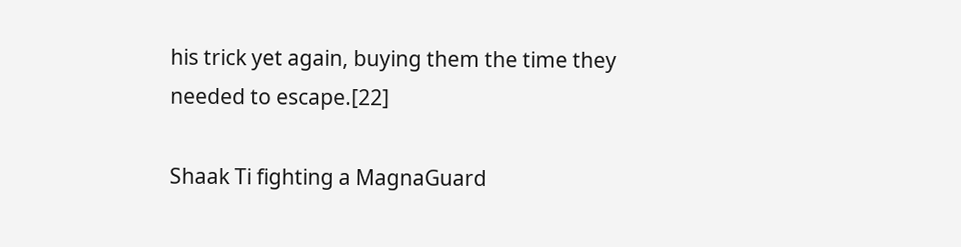his trick yet again, buying them the time they needed to escape.[22]

Shaak Ti fighting a MagnaGuard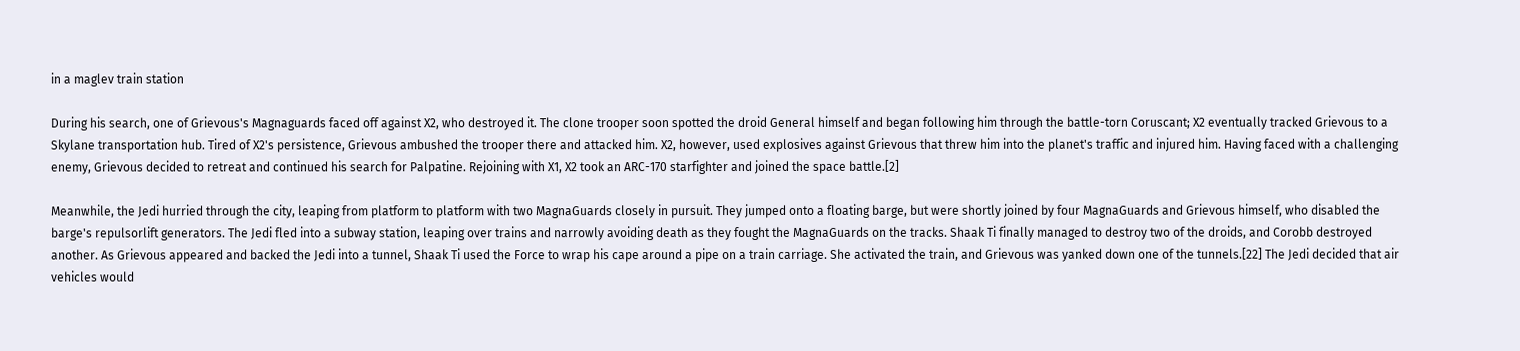in a maglev train station

During his search, one of Grievous's Magnaguards faced off against X2, who destroyed it. The clone trooper soon spotted the droid General himself and began following him through the battle-torn Coruscant; X2 eventually tracked Grievous to a Skylane transportation hub. Tired of X2's persistence, Grievous ambushed the trooper there and attacked him. X2, however, used explosives against Grievous that threw him into the planet's traffic and injured him. Having faced with a challenging enemy, Grievous decided to retreat and continued his search for Palpatine. Rejoining with X1, X2 took an ARC-170 starfighter and joined the space battle.[2]

Meanwhile, the Jedi hurried through the city, leaping from platform to platform with two MagnaGuards closely in pursuit. They jumped onto a floating barge, but were shortly joined by four MagnaGuards and Grievous himself, who disabled the barge's repulsorlift generators. The Jedi fled into a subway station, leaping over trains and narrowly avoiding death as they fought the MagnaGuards on the tracks. Shaak Ti finally managed to destroy two of the droids, and Corobb destroyed another. As Grievous appeared and backed the Jedi into a tunnel, Shaak Ti used the Force to wrap his cape around a pipe on a train carriage. She activated the train, and Grievous was yanked down one of the tunnels.[22] The Jedi decided that air vehicles would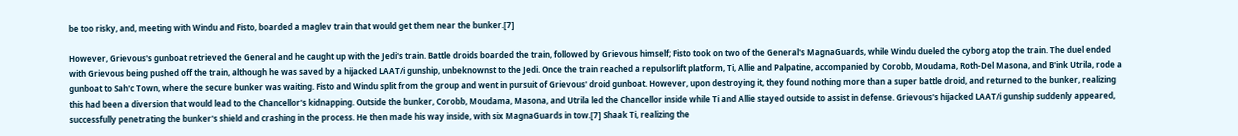be too risky, and, meeting with Windu and Fisto, boarded a maglev train that would get them near the bunker.[7]

However, Grievous's gunboat retrieved the General and he caught up with the Jedi's train. Battle droids boarded the train, followed by Grievous himself; Fisto took on two of the General's MagnaGuards, while Windu dueled the cyborg atop the train. The duel ended with Grievous being pushed off the train, although he was saved by a hijacked LAAT/i gunship, unbeknownst to the Jedi. Once the train reached a repulsorlift platform, Ti, Allie and Palpatine, accompanied by Corobb, Moudama, Roth-Del Masona, and B'ink Utrila, rode a gunboat to Sah'c Town, where the secure bunker was waiting. Fisto and Windu split from the group and went in pursuit of Grievous' droid gunboat. However, upon destroying it, they found nothing more than a super battle droid, and returned to the bunker, realizing this had been a diversion that would lead to the Chancellor's kidnapping. Outside the bunker, Corobb, Moudama, Masona, and Utrila led the Chancellor inside while Ti and Allie stayed outside to assist in defense. Grievous's hijacked LAAT/i gunship suddenly appeared, successfully penetrating the bunker's shield and crashing in the process. He then made his way inside, with six MagnaGuards in tow.[7] Shaak Ti, realizing the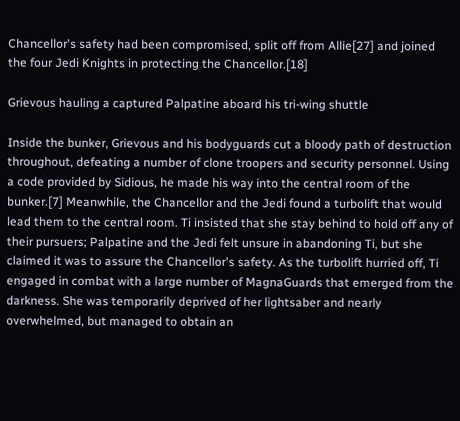Chancellor's safety had been compromised, split off from Allie[27] and joined the four Jedi Knights in protecting the Chancellor.[18]

Grievous hauling a captured Palpatine aboard his tri-wing shuttle

Inside the bunker, Grievous and his bodyguards cut a bloody path of destruction throughout, defeating a number of clone troopers and security personnel. Using a code provided by Sidious, he made his way into the central room of the bunker.[7] Meanwhile, the Chancellor and the Jedi found a turbolift that would lead them to the central room. Ti insisted that she stay behind to hold off any of their pursuers; Palpatine and the Jedi felt unsure in abandoning Ti, but she claimed it was to assure the Chancellor's safety. As the turbolift hurried off, Ti engaged in combat with a large number of MagnaGuards that emerged from the darkness. She was temporarily deprived of her lightsaber and nearly overwhelmed, but managed to obtain an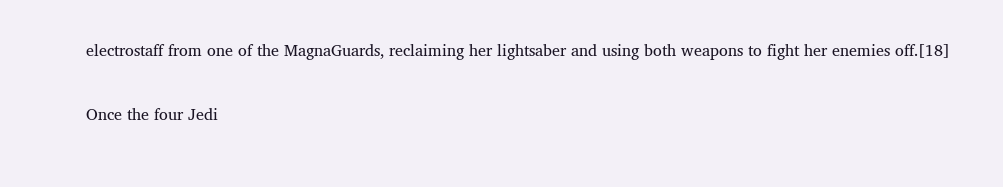electrostaff from one of the MagnaGuards, reclaiming her lightsaber and using both weapons to fight her enemies off.[18]

Once the four Jedi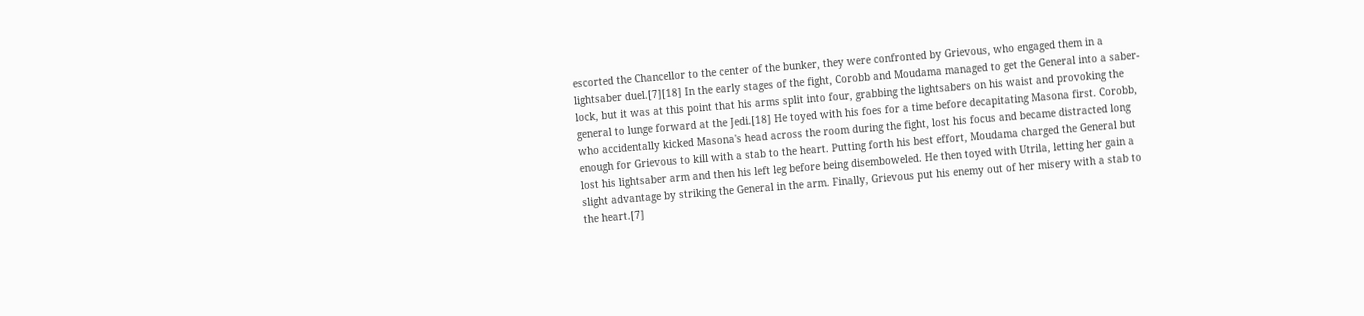escorted the Chancellor to the center of the bunker, they were confronted by Grievous, who engaged them in a lightsaber duel.[7][18] In the early stages of the fight, Corobb and Moudama managed to get the General into a saber-lock, but it was at this point that his arms split into four, grabbing the lightsabers on his waist and provoking the general to lunge forward at the Jedi.[18] He toyed with his foes for a time before decapitating Masona first. Corobb, who accidentally kicked Masona's head across the room during the fight, lost his focus and became distracted long enough for Grievous to kill with a stab to the heart. Putting forth his best effort, Moudama charged the General but lost his lightsaber arm and then his left leg before being disemboweled. He then toyed with Utrila, letting her gain a slight advantage by striking the General in the arm. Finally, Grievous put his enemy out of her misery with a stab to the heart.[7]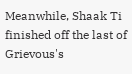Meanwhile, Shaak Ti finished off the last of Grievous's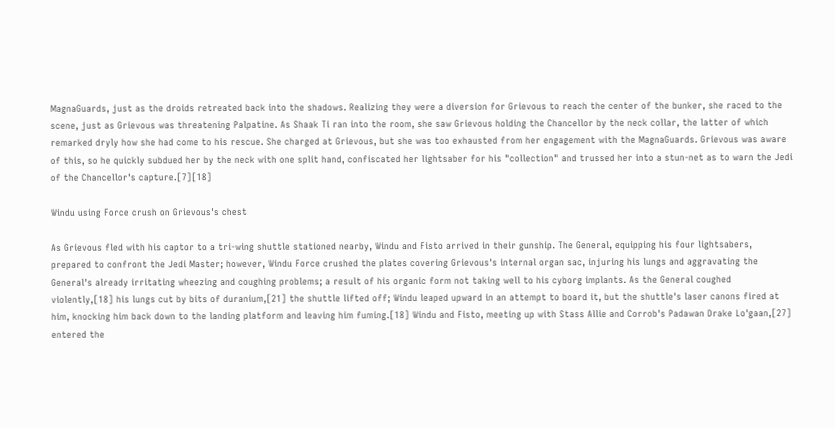MagnaGuards, just as the droids retreated back into the shadows. Realizing they were a diversion for Grievous to reach the center of the bunker, she raced to the scene, just as Grievous was threatening Palpatine. As Shaak Ti ran into the room, she saw Grievous holding the Chancellor by the neck collar, the latter of which remarked dryly how she had come to his rescue. She charged at Grievous, but she was too exhausted from her engagement with the MagnaGuards. Grievous was aware of this, so he quickly subdued her by the neck with one split hand, confiscated her lightsaber for his "collection" and trussed her into a stun-net as to warn the Jedi of the Chancellor's capture.[7][18]

Windu using Force crush on Grievous's chest

As Grievous fled with his captor to a tri-wing shuttle stationed nearby, Windu and Fisto arrived in their gunship. The General, equipping his four lightsabers, prepared to confront the Jedi Master; however, Windu Force crushed the plates covering Grievous's internal organ sac, injuring his lungs and aggravating the General's already irritating wheezing and coughing problems; a result of his organic form not taking well to his cyborg implants. As the General coughed violently,[18] his lungs cut by bits of duranium,[21] the shuttle lifted off; Windu leaped upward in an attempt to board it, but the shuttle's laser canons fired at him, knocking him back down to the landing platform and leaving him fuming.[18] Windu and Fisto, meeting up with Stass Allie and Corrob's Padawan Drake Lo'gaan,[27] entered the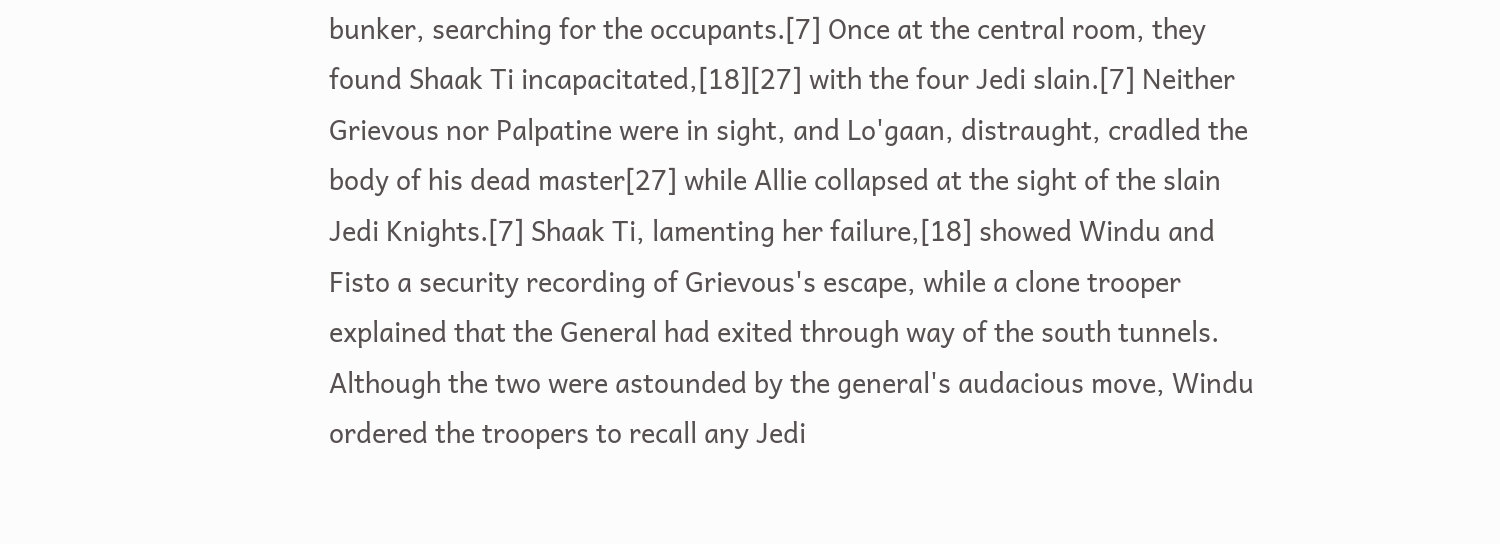bunker, searching for the occupants.[7] Once at the central room, they found Shaak Ti incapacitated,[18][27] with the four Jedi slain.[7] Neither Grievous nor Palpatine were in sight, and Lo'gaan, distraught, cradled the body of his dead master[27] while Allie collapsed at the sight of the slain Jedi Knights.[7] Shaak Ti, lamenting her failure,[18] showed Windu and Fisto a security recording of Grievous's escape, while a clone trooper explained that the General had exited through way of the south tunnels. Although the two were astounded by the general's audacious move, Windu ordered the troopers to recall any Jedi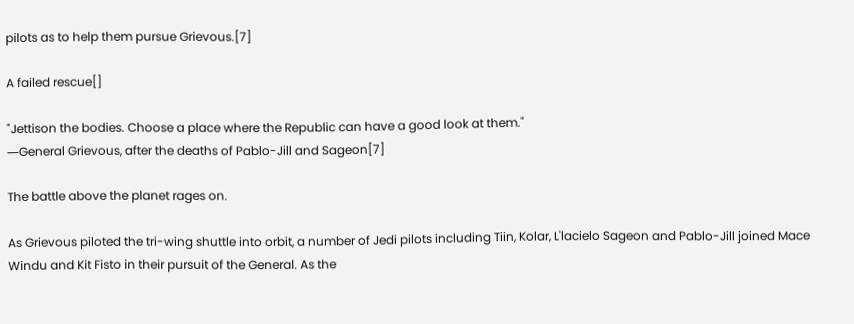pilots as to help them pursue Grievous.[7]

A failed rescue[]

"Jettison the bodies. Choose a place where the Republic can have a good look at them."
―General Grievous, after the deaths of Pablo-Jill and Sageon[7]

The battle above the planet rages on.

As Grievous piloted the tri-wing shuttle into orbit, a number of Jedi pilots including Tiin, Kolar, L'lacielo Sageon and Pablo-Jill joined Mace Windu and Kit Fisto in their pursuit of the General. As the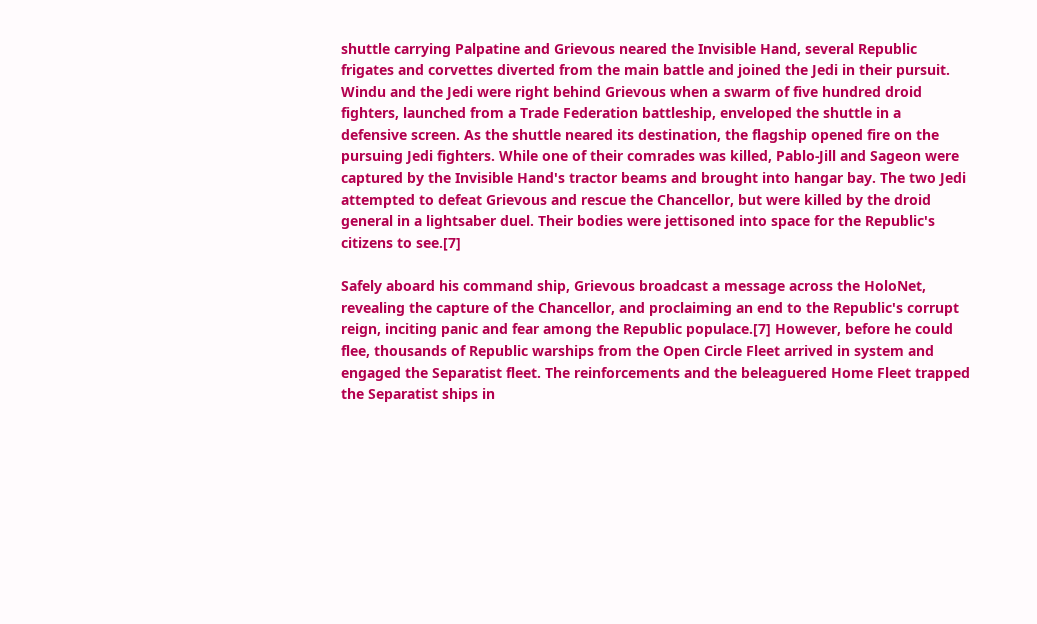shuttle carrying Palpatine and Grievous neared the Invisible Hand, several Republic frigates and corvettes diverted from the main battle and joined the Jedi in their pursuit. Windu and the Jedi were right behind Grievous when a swarm of five hundred droid fighters, launched from a Trade Federation battleship, enveloped the shuttle in a defensive screen. As the shuttle neared its destination, the flagship opened fire on the pursuing Jedi fighters. While one of their comrades was killed, Pablo-Jill and Sageon were captured by the Invisible Hand's tractor beams and brought into hangar bay. The two Jedi attempted to defeat Grievous and rescue the Chancellor, but were killed by the droid general in a lightsaber duel. Their bodies were jettisoned into space for the Republic's citizens to see.[7]

Safely aboard his command ship, Grievous broadcast a message across the HoloNet, revealing the capture of the Chancellor, and proclaiming an end to the Republic's corrupt reign, inciting panic and fear among the Republic populace.[7] However, before he could flee, thousands of Republic warships from the Open Circle Fleet arrived in system and engaged the Separatist fleet. The reinforcements and the beleaguered Home Fleet trapped the Separatist ships in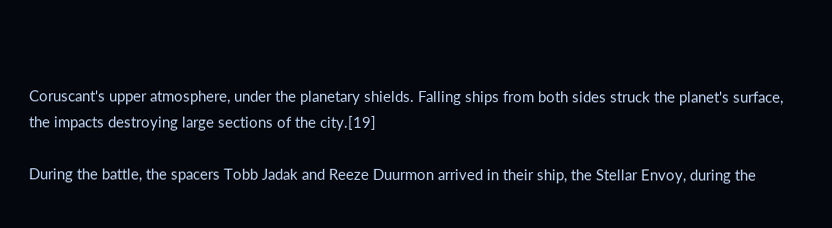Coruscant's upper atmosphere, under the planetary shields. Falling ships from both sides struck the planet's surface, the impacts destroying large sections of the city.[19]

During the battle, the spacers Tobb Jadak and Reeze Duurmon arrived in their ship, the Stellar Envoy, during the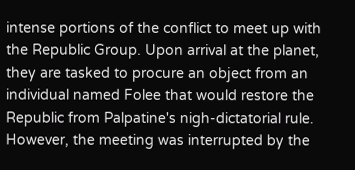intense portions of the conflict to meet up with the Republic Group. Upon arrival at the planet, they are tasked to procure an object from an individual named Folee that would restore the Republic from Palpatine's nigh-dictatorial rule. However, the meeting was interrupted by the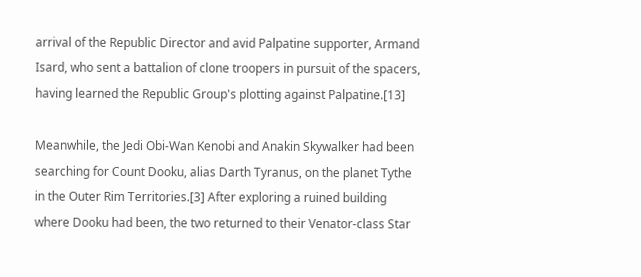arrival of the Republic Director and avid Palpatine supporter, Armand Isard, who sent a battalion of clone troopers in pursuit of the spacers, having learned the Republic Group's plotting against Palpatine.[13]

Meanwhile, the Jedi Obi-Wan Kenobi and Anakin Skywalker had been searching for Count Dooku, alias Darth Tyranus, on the planet Tythe in the Outer Rim Territories.[3] After exploring a ruined building where Dooku had been, the two returned to their Venator-class Star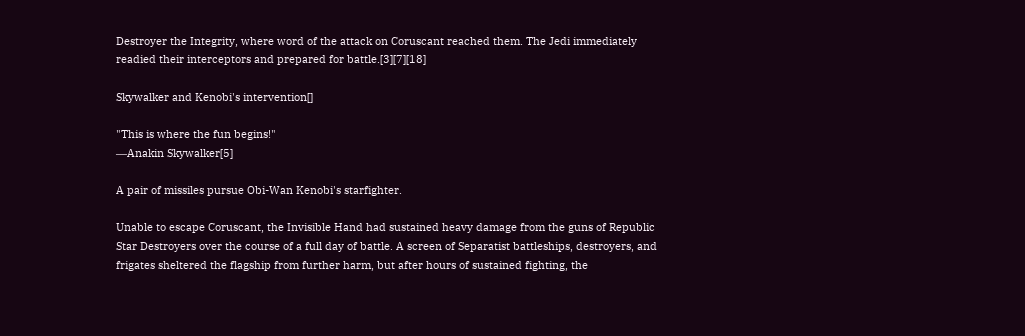Destroyer the Integrity, where word of the attack on Coruscant reached them. The Jedi immediately readied their interceptors and prepared for battle.[3][7][18]

Skywalker and Kenobi's intervention[]

"This is where the fun begins!"
―Anakin Skywalker[5]

A pair of missiles pursue Obi-Wan Kenobi's starfighter.

Unable to escape Coruscant, the Invisible Hand had sustained heavy damage from the guns of Republic Star Destroyers over the course of a full day of battle. A screen of Separatist battleships, destroyers, and frigates sheltered the flagship from further harm, but after hours of sustained fighting, the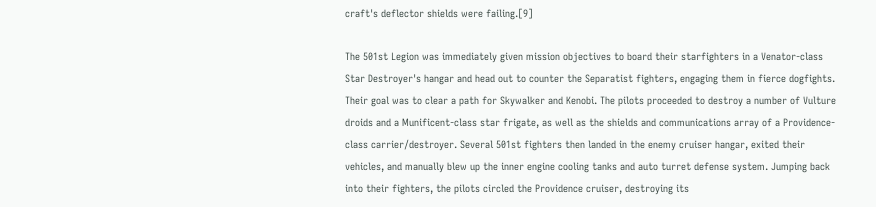craft's deflector shields were failing.[9]

The 501st Legion was immediately given mission objectives to board their starfighters in a Venator-class Star Destroyer's hangar and head out to counter the Separatist fighters, engaging them in fierce dogfights. Their goal was to clear a path for Skywalker and Kenobi. The pilots proceeded to destroy a number of Vulture droids and a Munificent-class star frigate, as well as the shields and communications array of a Providence-class carrier/destroyer. Several 501st fighters then landed in the enemy cruiser hangar, exited their vehicles, and manually blew up the inner engine cooling tanks and auto turret defense system. Jumping back into their fighters, the pilots circled the Providence cruiser, destroying its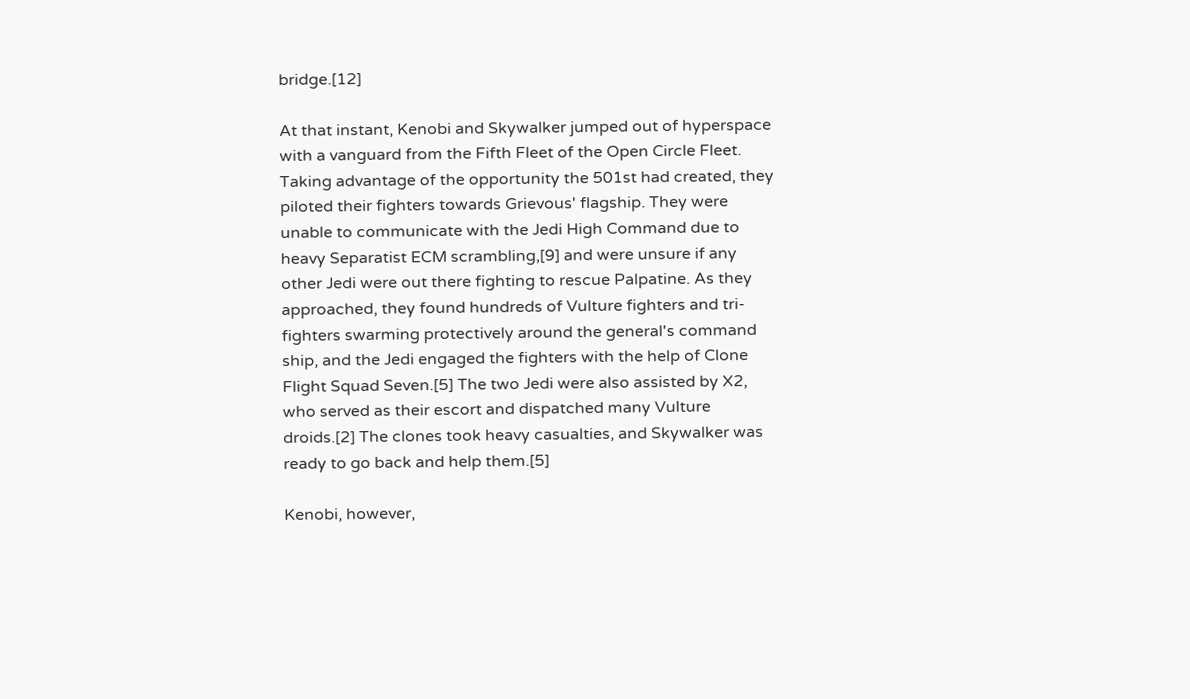bridge.[12]

At that instant, Kenobi and Skywalker jumped out of hyperspace with a vanguard from the Fifth Fleet of the Open Circle Fleet. Taking advantage of the opportunity the 501st had created, they piloted their fighters towards Grievous' flagship. They were unable to communicate with the Jedi High Command due to heavy Separatist ECM scrambling,[9] and were unsure if any other Jedi were out there fighting to rescue Palpatine. As they approached, they found hundreds of Vulture fighters and tri-fighters swarming protectively around the general's command ship, and the Jedi engaged the fighters with the help of Clone Flight Squad Seven.[5] The two Jedi were also assisted by X2, who served as their escort and dispatched many Vulture droids.[2] The clones took heavy casualties, and Skywalker was ready to go back and help them.[5]

Kenobi, however,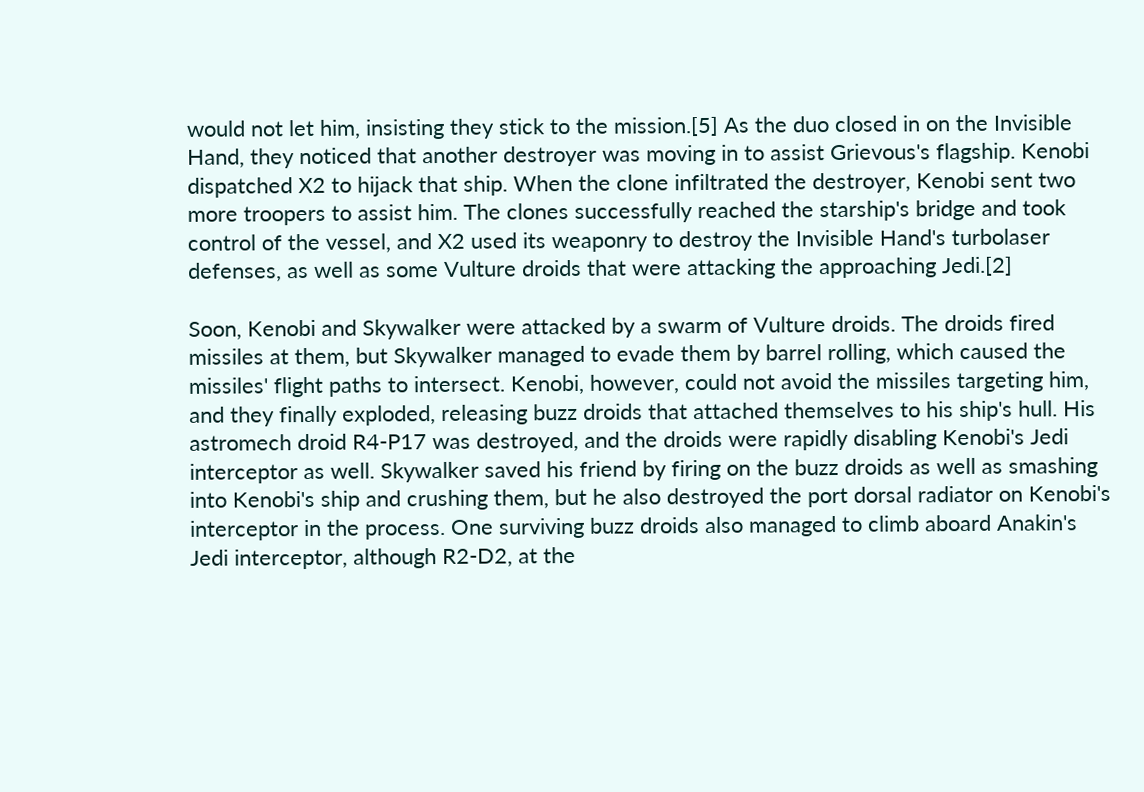would not let him, insisting they stick to the mission.[5] As the duo closed in on the Invisible Hand, they noticed that another destroyer was moving in to assist Grievous's flagship. Kenobi dispatched X2 to hijack that ship. When the clone infiltrated the destroyer, Kenobi sent two more troopers to assist him. The clones successfully reached the starship's bridge and took control of the vessel, and X2 used its weaponry to destroy the Invisible Hand's turbolaser defenses, as well as some Vulture droids that were attacking the approaching Jedi.[2]

Soon, Kenobi and Skywalker were attacked by a swarm of Vulture droids. The droids fired missiles at them, but Skywalker managed to evade them by barrel rolling, which caused the missiles' flight paths to intersect. Kenobi, however, could not avoid the missiles targeting him, and they finally exploded, releasing buzz droids that attached themselves to his ship's hull. His astromech droid R4-P17 was destroyed, and the droids were rapidly disabling Kenobi's Jedi interceptor as well. Skywalker saved his friend by firing on the buzz droids as well as smashing into Kenobi's ship and crushing them, but he also destroyed the port dorsal radiator on Kenobi's interceptor in the process. One surviving buzz droids also managed to climb aboard Anakin's Jedi interceptor, although R2-D2, at the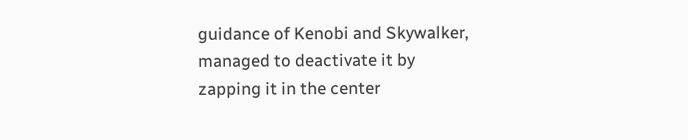guidance of Kenobi and Skywalker, managed to deactivate it by zapping it in the center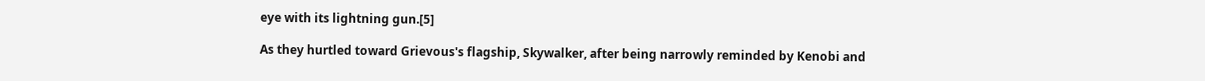eye with its lightning gun.[5]

As they hurtled toward Grievous's flagship, Skywalker, after being narrowly reminded by Kenobi and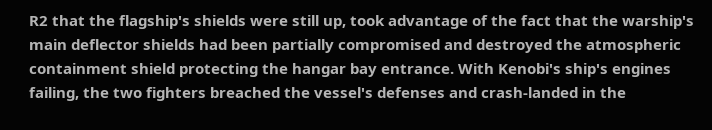R2 that the flagship's shields were still up, took advantage of the fact that the warship's main deflector shields had been partially compromised and destroyed the atmospheric containment shield protecting the hangar bay entrance. With Kenobi's ship's engines failing, the two fighters breached the vessel's defenses and crash-landed in the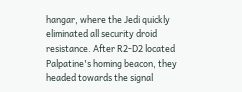hangar, where the Jedi quickly eliminated all security droid resistance. After R2-D2 located Palpatine's homing beacon, they headed towards the signal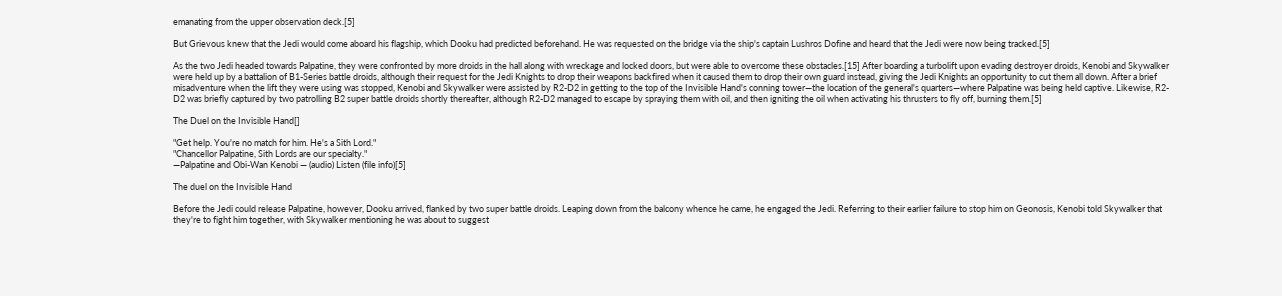emanating from the upper observation deck.[5]

But Grievous knew that the Jedi would come aboard his flagship, which Dooku had predicted beforehand. He was requested on the bridge via the ship's captain Lushros Dofine and heard that the Jedi were now being tracked.[5]

As the two Jedi headed towards Palpatine, they were confronted by more droids in the hall along with wreckage and locked doors, but were able to overcome these obstacles.[15] After boarding a turbolift upon evading destroyer droids, Kenobi and Skywalker were held up by a battalion of B1-Series battle droids, although their request for the Jedi Knights to drop their weapons backfired when it caused them to drop their own guard instead, giving the Jedi Knights an opportunity to cut them all down. After a brief misadventure when the lift they were using was stopped, Kenobi and Skywalker were assisted by R2-D2 in getting to the top of the Invisible Hand's conning tower—the location of the general's quarters—where Palpatine was being held captive. Likewise, R2-D2 was briefly captured by two patrolling B2 super battle droids shortly thereafter, although R2-D2 managed to escape by spraying them with oil, and then igniting the oil when activating his thrusters to fly off, burning them.[5]

The Duel on the Invisible Hand[]

"Get help. You're no match for him. He's a Sith Lord."
"Chancellor Palpatine, Sith Lords are our specialty."
―Palpatine and Obi-Wan Kenobi — (audio) Listen (file info)[5]

The duel on the Invisible Hand

Before the Jedi could release Palpatine, however, Dooku arrived, flanked by two super battle droids. Leaping down from the balcony whence he came, he engaged the Jedi. Referring to their earlier failure to stop him on Geonosis, Kenobi told Skywalker that they're to fight him together, with Skywalker mentioning he was about to suggest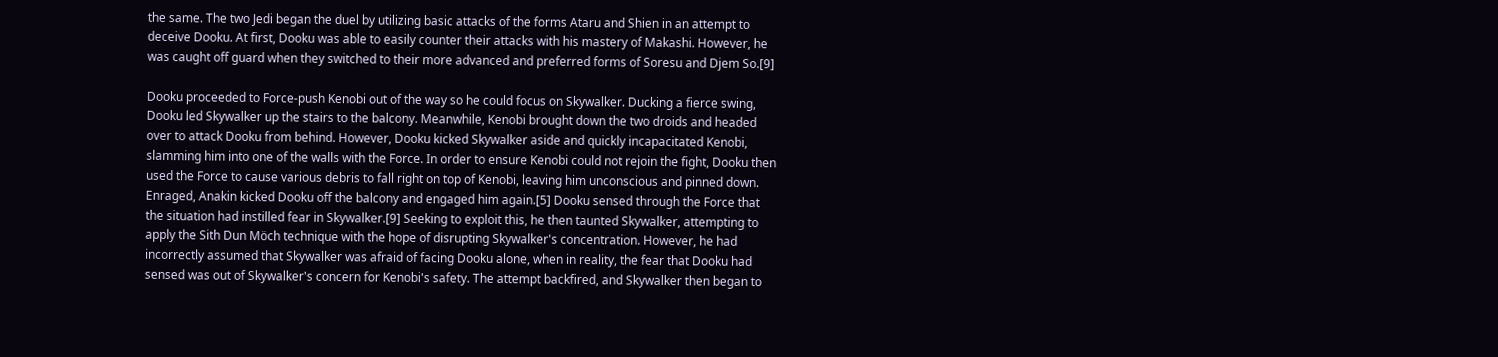the same. The two Jedi began the duel by utilizing basic attacks of the forms Ataru and Shien in an attempt to deceive Dooku. At first, Dooku was able to easily counter their attacks with his mastery of Makashi. However, he was caught off guard when they switched to their more advanced and preferred forms of Soresu and Djem So.[9]

Dooku proceeded to Force-push Kenobi out of the way so he could focus on Skywalker. Ducking a fierce swing, Dooku led Skywalker up the stairs to the balcony. Meanwhile, Kenobi brought down the two droids and headed over to attack Dooku from behind. However, Dooku kicked Skywalker aside and quickly incapacitated Kenobi, slamming him into one of the walls with the Force. In order to ensure Kenobi could not rejoin the fight, Dooku then used the Force to cause various debris to fall right on top of Kenobi, leaving him unconscious and pinned down. Enraged, Anakin kicked Dooku off the balcony and engaged him again.[5] Dooku sensed through the Force that the situation had instilled fear in Skywalker.[9] Seeking to exploit this, he then taunted Skywalker, attempting to apply the Sith Dun Möch technique with the hope of disrupting Skywalker's concentration. However, he had incorrectly assumed that Skywalker was afraid of facing Dooku alone, when in reality, the fear that Dooku had sensed was out of Skywalker's concern for Kenobi's safety. The attempt backfired, and Skywalker then began to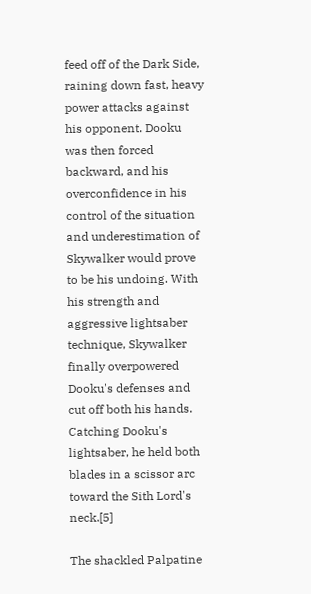feed off of the Dark Side, raining down fast, heavy power attacks against his opponent. Dooku was then forced backward, and his overconfidence in his control of the situation and underestimation of Skywalker would prove to be his undoing. With his strength and aggressive lightsaber technique, Skywalker finally overpowered Dooku's defenses and cut off both his hands. Catching Dooku's lightsaber, he held both blades in a scissor arc toward the Sith Lord's neck.[5]

The shackled Palpatine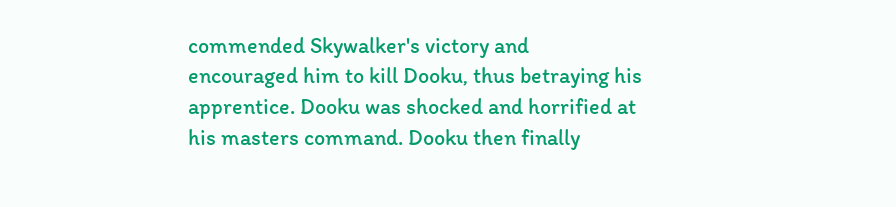commended Skywalker's victory and encouraged him to kill Dooku, thus betraying his apprentice. Dooku was shocked and horrified at his masters command. Dooku then finally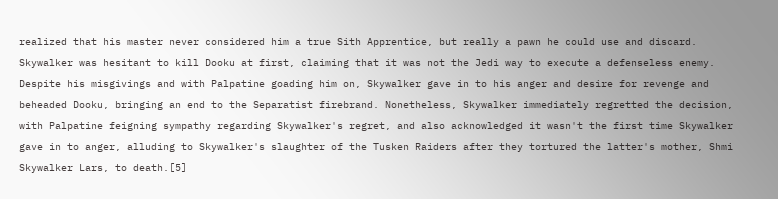realized that his master never considered him a true Sith Apprentice, but really a pawn he could use and discard. Skywalker was hesitant to kill Dooku at first, claiming that it was not the Jedi way to execute a defenseless enemy. Despite his misgivings and with Palpatine goading him on, Skywalker gave in to his anger and desire for revenge and beheaded Dooku, bringing an end to the Separatist firebrand. Nonetheless, Skywalker immediately regretted the decision, with Palpatine feigning sympathy regarding Skywalker's regret, and also acknowledged it wasn't the first time Skywalker gave in to anger, alluding to Skywalker's slaughter of the Tusken Raiders after they tortured the latter's mother, Shmi Skywalker Lars, to death.[5]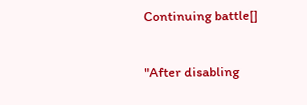Continuing battle[]

"After disabling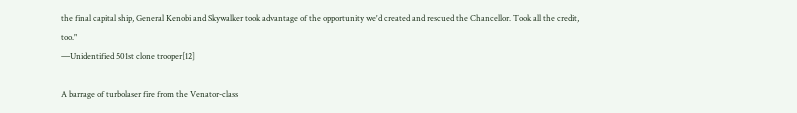the final capital ship, General Kenobi and Skywalker took advantage of the opportunity we'd created and rescued the Chancellor. Took all the credit, too."
―Unidentified 501st clone trooper[12]

A barrage of turbolaser fire from the Venator-class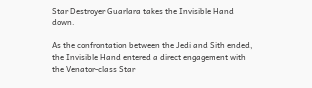Star Destroyer Guarlara takes the Invisible Hand down.

As the confrontation between the Jedi and Sith ended, the Invisible Hand entered a direct engagement with the Venator-class Star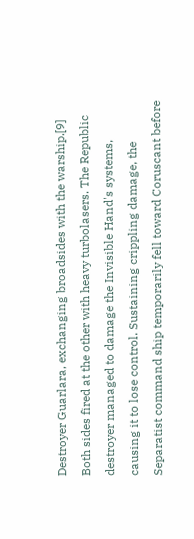Destroyer Guarlara, exchanging broadsides with the warship.[9] Both sides fired at the other with heavy turbolasers. The Republic destroyer managed to damage the Invisible Hand's systems, causing it to lose control. Sustaining crippling damage, the Separatist command ship temporarily fell toward Coruscant before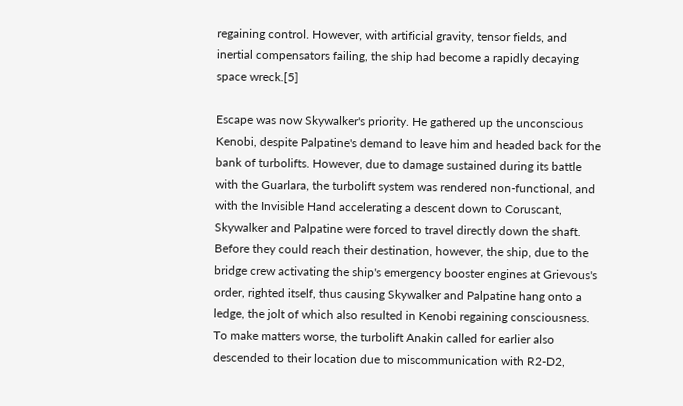regaining control. However, with artificial gravity, tensor fields, and inertial compensators failing, the ship had become a rapidly decaying space wreck.[5]

Escape was now Skywalker's priority. He gathered up the unconscious Kenobi, despite Palpatine's demand to leave him and headed back for the bank of turbolifts. However, due to damage sustained during its battle with the Guarlara, the turbolift system was rendered non-functional, and with the Invisible Hand accelerating a descent down to Coruscant, Skywalker and Palpatine were forced to travel directly down the shaft. Before they could reach their destination, however, the ship, due to the bridge crew activating the ship's emergency booster engines at Grievous's order, righted itself, thus causing Skywalker and Palpatine hang onto a ledge, the jolt of which also resulted in Kenobi regaining consciousness. To make matters worse, the turbolift Anakin called for earlier also descended to their location due to miscommunication with R2-D2,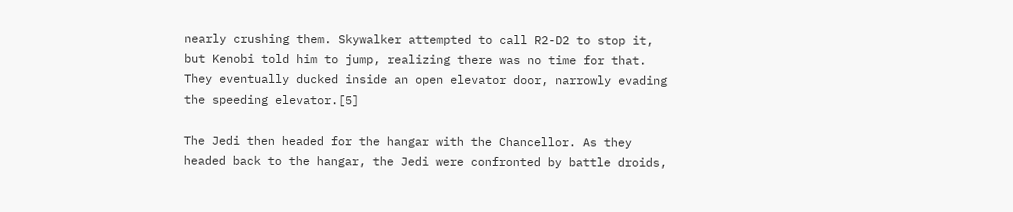nearly crushing them. Skywalker attempted to call R2-D2 to stop it, but Kenobi told him to jump, realizing there was no time for that. They eventually ducked inside an open elevator door, narrowly evading the speeding elevator.[5]

The Jedi then headed for the hangar with the Chancellor. As they headed back to the hangar, the Jedi were confronted by battle droids,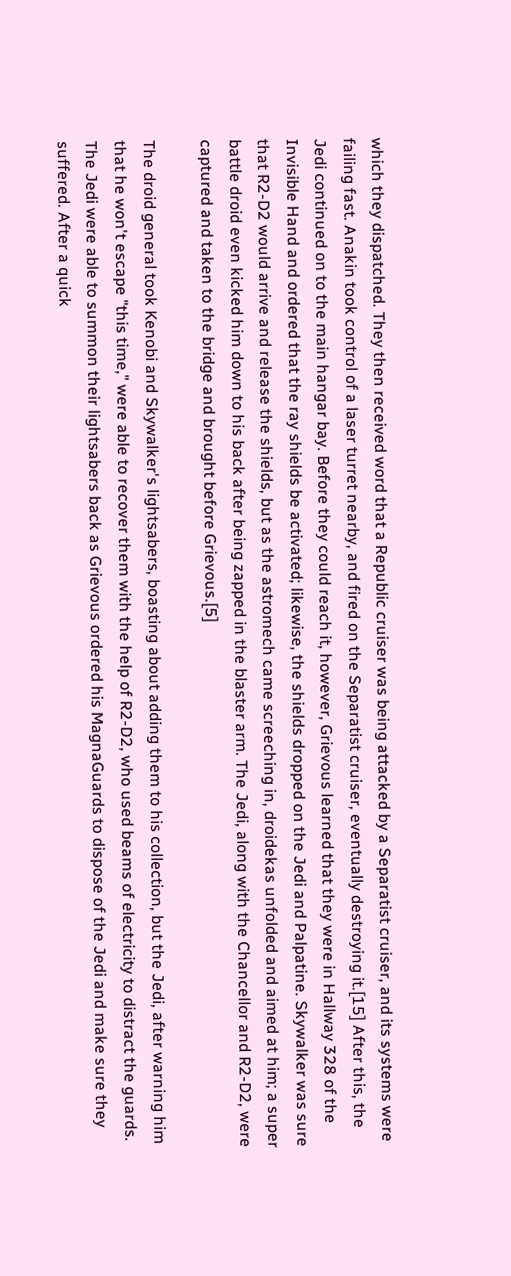which they dispatched. They then received word that a Republic cruiser was being attacked by a Separatist cruiser, and its systems were failing fast. Anakin took control of a laser turret nearby, and fired on the Separatist cruiser, eventually destroying it.[15] After this, the Jedi continued on to the main hangar bay. Before they could reach it, however, Grievous learned that they were in Hallway 328 of the Invisible Hand and ordered that the ray shields be activated; likewise, the shields dropped on the Jedi and Palpatine. Skywalker was sure that R2-D2 would arrive and release the shields, but as the astromech came screeching in, droidekas unfolded and aimed at him; a super battle droid even kicked him down to his back after being zapped in the blaster arm. The Jedi, along with the Chancellor and R2-D2, were captured and taken to the bridge and brought before Grievous.[5]

The droid general took Kenobi and Skywalker's lightsabers, boasting about adding them to his collection, but the Jedi, after warning him that he won't escape "this time," were able to recover them with the help of R2-D2, who used beams of electricity to distract the guards. The Jedi were able to summon their lightsabers back as Grievous ordered his MagnaGuards to dispose of the Jedi and make sure they suffered. After a quick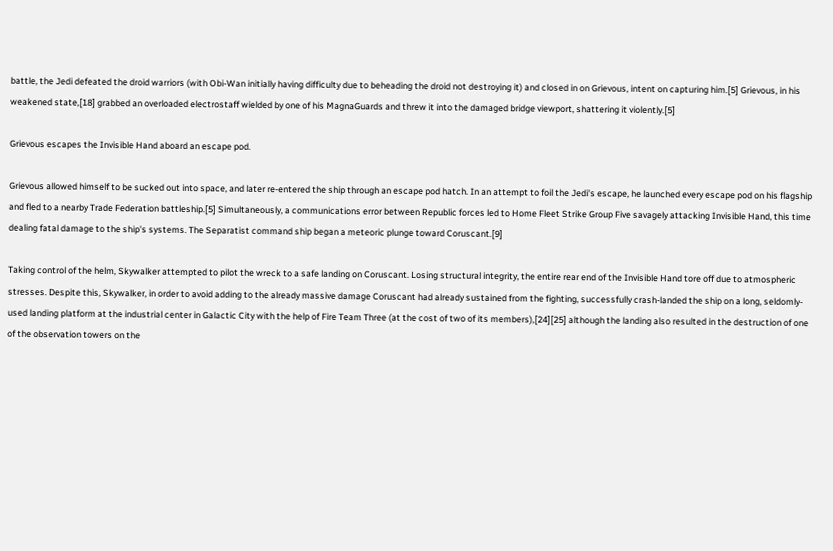battle, the Jedi defeated the droid warriors (with Obi-Wan initially having difficulty due to beheading the droid not destroying it) and closed in on Grievous, intent on capturing him.[5] Grievous, in his weakened state,[18] grabbed an overloaded electrostaff wielded by one of his MagnaGuards and threw it into the damaged bridge viewport, shattering it violently.[5]

Grievous escapes the Invisible Hand aboard an escape pod.

Grievous allowed himself to be sucked out into space, and later re-entered the ship through an escape pod hatch. In an attempt to foil the Jedi's escape, he launched every escape pod on his flagship and fled to a nearby Trade Federation battleship.[5] Simultaneously, a communications error between Republic forces led to Home Fleet Strike Group Five savagely attacking Invisible Hand, this time dealing fatal damage to the ship's systems. The Separatist command ship began a meteoric plunge toward Coruscant.[9]

Taking control of the helm, Skywalker attempted to pilot the wreck to a safe landing on Coruscant. Losing structural integrity, the entire rear end of the Invisible Hand tore off due to atmospheric stresses. Despite this, Skywalker, in order to avoid adding to the already massive damage Coruscant had already sustained from the fighting, successfully crash-landed the ship on a long, seldomly-used landing platform at the industrial center in Galactic City with the help of Fire Team Three (at the cost of two of its members),[24][25] although the landing also resulted in the destruction of one of the observation towers on the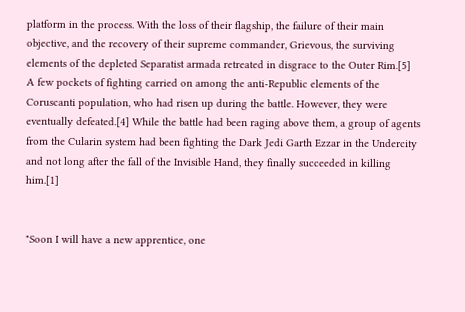platform in the process. With the loss of their flagship, the failure of their main objective, and the recovery of their supreme commander, Grievous, the surviving elements of the depleted Separatist armada retreated in disgrace to the Outer Rim.[5] A few pockets of fighting carried on among the anti-Republic elements of the Coruscanti population, who had risen up during the battle. However, they were eventually defeated.[4] While the battle had been raging above them, a group of agents from the Cularin system had been fighting the Dark Jedi Garth Ezzar in the Undercity and not long after the fall of the Invisible Hand, they finally succeeded in killing him.[1]


"Soon I will have a new apprentice, one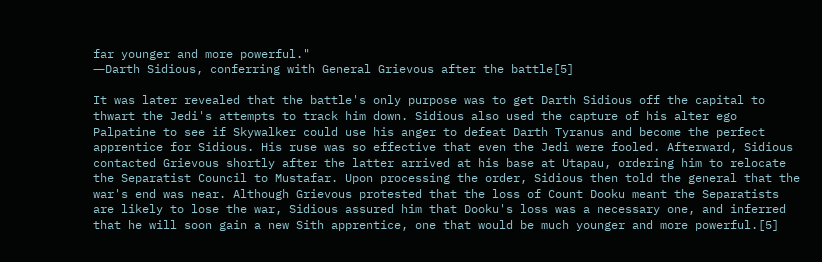far younger and more powerful."
―Darth Sidious, conferring with General Grievous after the battle[5]

It was later revealed that the battle's only purpose was to get Darth Sidious off the capital to thwart the Jedi's attempts to track him down. Sidious also used the capture of his alter ego Palpatine to see if Skywalker could use his anger to defeat Darth Tyranus and become the perfect apprentice for Sidious. His ruse was so effective that even the Jedi were fooled. Afterward, Sidious contacted Grievous shortly after the latter arrived at his base at Utapau, ordering him to relocate the Separatist Council to Mustafar. Upon processing the order, Sidious then told the general that the war's end was near. Although Grievous protested that the loss of Count Dooku meant the Separatists are likely to lose the war, Sidious assured him that Dooku's loss was a necessary one, and inferred that he will soon gain a new Sith apprentice, one that would be much younger and more powerful.[5]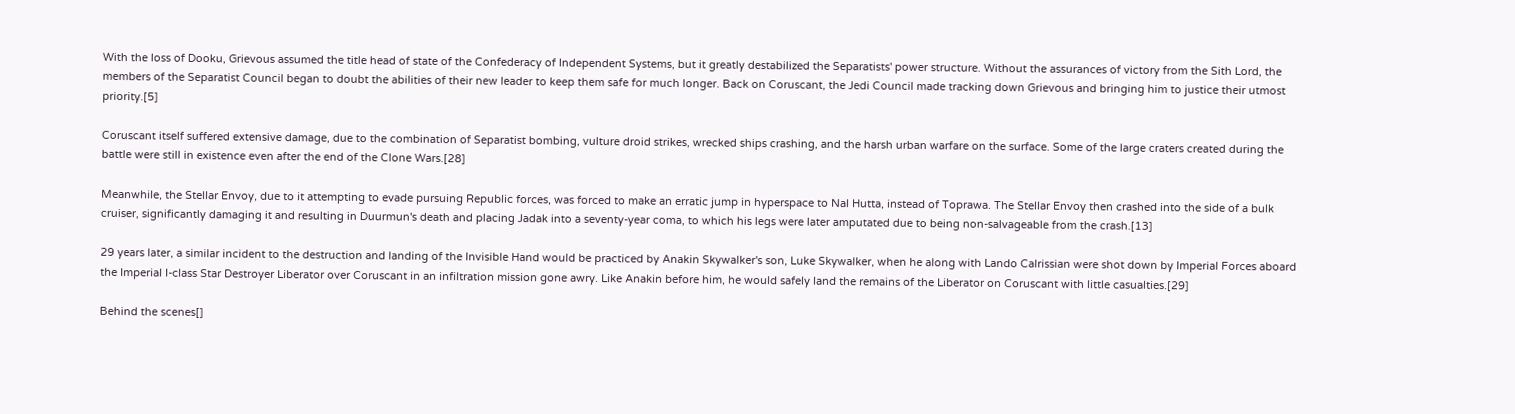With the loss of Dooku, Grievous assumed the title head of state of the Confederacy of Independent Systems, but it greatly destabilized the Separatists' power structure. Without the assurances of victory from the Sith Lord, the members of the Separatist Council began to doubt the abilities of their new leader to keep them safe for much longer. Back on Coruscant, the Jedi Council made tracking down Grievous and bringing him to justice their utmost priority.[5]

Coruscant itself suffered extensive damage, due to the combination of Separatist bombing, vulture droid strikes, wrecked ships crashing, and the harsh urban warfare on the surface. Some of the large craters created during the battle were still in existence even after the end of the Clone Wars.[28]

Meanwhile, the Stellar Envoy, due to it attempting to evade pursuing Republic forces, was forced to make an erratic jump in hyperspace to Nal Hutta, instead of Toprawa. The Stellar Envoy then crashed into the side of a bulk cruiser, significantly damaging it and resulting in Duurmun's death and placing Jadak into a seventy-year coma, to which his legs were later amputated due to being non-salvageable from the crash.[13]

29 years later, a similar incident to the destruction and landing of the Invisible Hand would be practiced by Anakin Skywalker's son, Luke Skywalker, when he along with Lando Calrissian were shot down by Imperial Forces aboard the Imperial I-class Star Destroyer Liberator over Coruscant in an infiltration mission gone awry. Like Anakin before him, he would safely land the remains of the Liberator on Coruscant with little casualties.[29]

Behind the scenes[]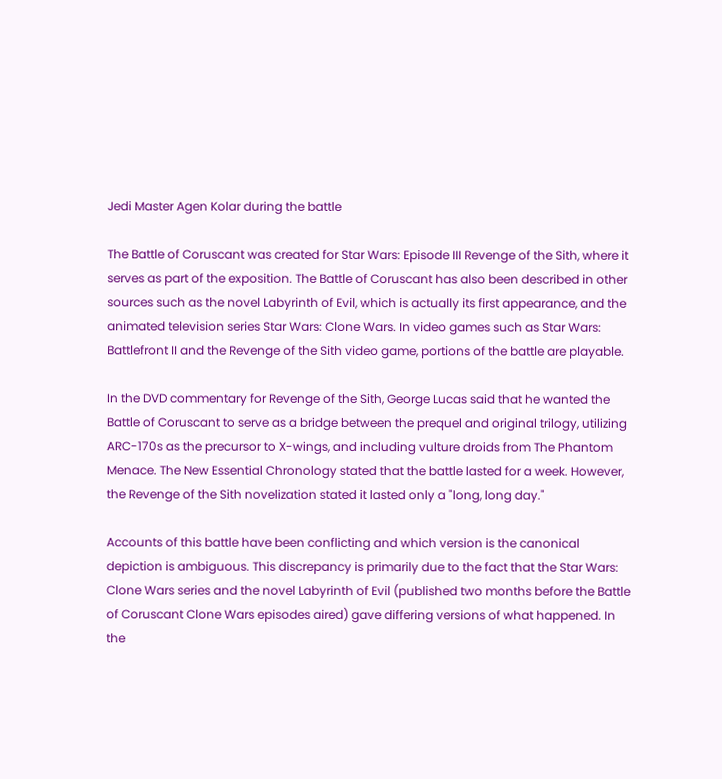Jedi Master Agen Kolar during the battle

The Battle of Coruscant was created for Star Wars: Episode III Revenge of the Sith, where it serves as part of the exposition. The Battle of Coruscant has also been described in other sources such as the novel Labyrinth of Evil, which is actually its first appearance, and the animated television series Star Wars: Clone Wars. In video games such as Star Wars: Battlefront II and the Revenge of the Sith video game, portions of the battle are playable.

In the DVD commentary for Revenge of the Sith, George Lucas said that he wanted the Battle of Coruscant to serve as a bridge between the prequel and original trilogy, utilizing ARC-170s as the precursor to X-wings, and including vulture droids from The Phantom Menace. The New Essential Chronology stated that the battle lasted for a week. However, the Revenge of the Sith novelization stated it lasted only a "long, long day."

Accounts of this battle have been conflicting and which version is the canonical depiction is ambiguous. This discrepancy is primarily due to the fact that the Star Wars: Clone Wars series and the novel Labyrinth of Evil (published two months before the Battle of Coruscant Clone Wars episodes aired) gave differing versions of what happened. In the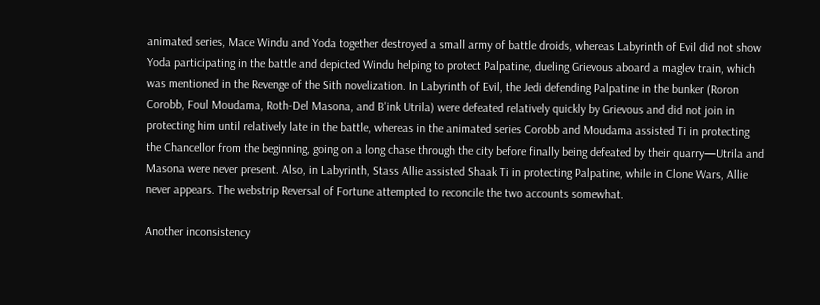animated series, Mace Windu and Yoda together destroyed a small army of battle droids, whereas Labyrinth of Evil did not show Yoda participating in the battle and depicted Windu helping to protect Palpatine, dueling Grievous aboard a maglev train, which was mentioned in the Revenge of the Sith novelization. In Labyrinth of Evil, the Jedi defending Palpatine in the bunker (Roron Corobb, Foul Moudama, Roth-Del Masona, and B'ink Utrila) were defeated relatively quickly by Grievous and did not join in protecting him until relatively late in the battle, whereas in the animated series Corobb and Moudama assisted Ti in protecting the Chancellor from the beginning, going on a long chase through the city before finally being defeated by their quarry—Utrila and Masona were never present. Also, in Labyrinth, Stass Allie assisted Shaak Ti in protecting Palpatine, while in Clone Wars, Allie never appears. The webstrip Reversal of Fortune attempted to reconcile the two accounts somewhat.

Another inconsistency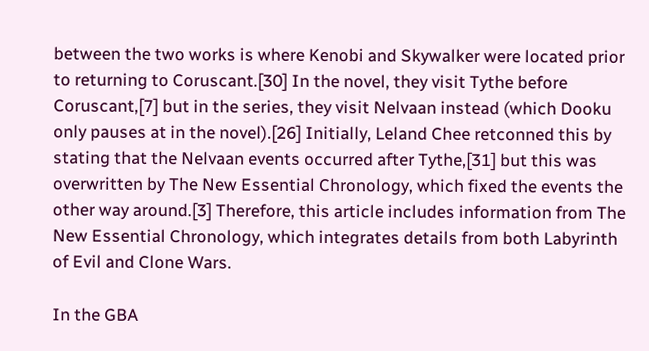between the two works is where Kenobi and Skywalker were located prior to returning to Coruscant.[30] In the novel, they visit Tythe before Coruscant,[7] but in the series, they visit Nelvaan instead (which Dooku only pauses at in the novel).[26] Initially, Leland Chee retconned this by stating that the Nelvaan events occurred after Tythe,[31] but this was overwritten by The New Essential Chronology, which fixed the events the other way around.[3] Therefore, this article includes information from The New Essential Chronology, which integrates details from both Labyrinth of Evil and Clone Wars.

In the GBA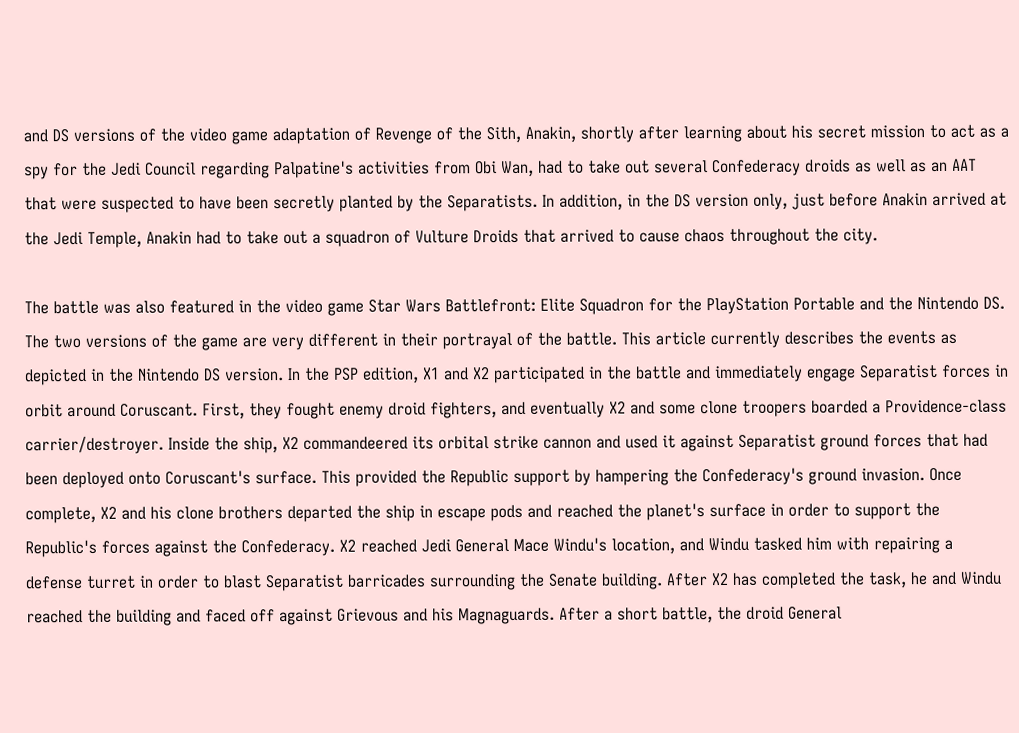and DS versions of the video game adaptation of Revenge of the Sith, Anakin, shortly after learning about his secret mission to act as a spy for the Jedi Council regarding Palpatine's activities from Obi Wan, had to take out several Confederacy droids as well as an AAT that were suspected to have been secretly planted by the Separatists. In addition, in the DS version only, just before Anakin arrived at the Jedi Temple, Anakin had to take out a squadron of Vulture Droids that arrived to cause chaos throughout the city.

The battle was also featured in the video game Star Wars Battlefront: Elite Squadron for the PlayStation Portable and the Nintendo DS. The two versions of the game are very different in their portrayal of the battle. This article currently describes the events as depicted in the Nintendo DS version. In the PSP edition, X1 and X2 participated in the battle and immediately engage Separatist forces in orbit around Coruscant. First, they fought enemy droid fighters, and eventually X2 and some clone troopers boarded a Providence-class carrier/destroyer. Inside the ship, X2 commandeered its orbital strike cannon and used it against Separatist ground forces that had been deployed onto Coruscant's surface. This provided the Republic support by hampering the Confederacy's ground invasion. Once complete, X2 and his clone brothers departed the ship in escape pods and reached the planet's surface in order to support the Republic's forces against the Confederacy. X2 reached Jedi General Mace Windu's location, and Windu tasked him with repairing a defense turret in order to blast Separatist barricades surrounding the Senate building. After X2 has completed the task, he and Windu reached the building and faced off against Grievous and his Magnaguards. After a short battle, the droid General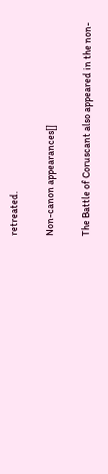retreated.

Non-canon appearances[]

The Battle of Coruscant also appeared in the non-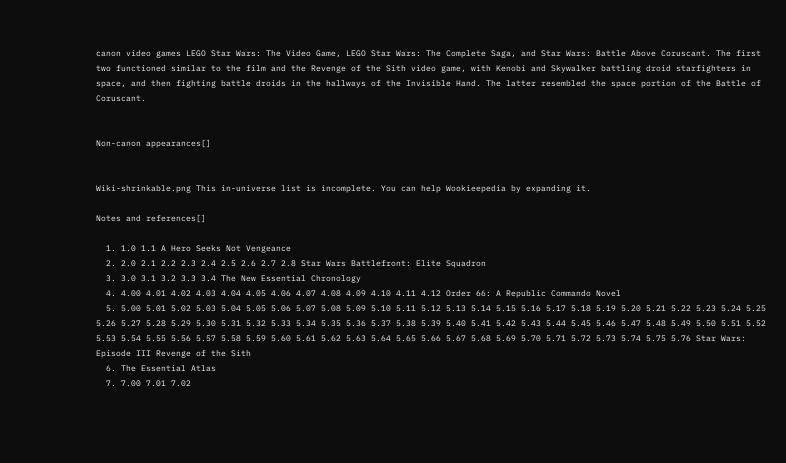canon video games LEGO Star Wars: The Video Game, LEGO Star Wars: The Complete Saga, and Star Wars: Battle Above Coruscant. The first two functioned similar to the film and the Revenge of the Sith video game, with Kenobi and Skywalker battling droid starfighters in space, and then fighting battle droids in the hallways of the Invisible Hand. The latter resembled the space portion of the Battle of Coruscant.


Non-canon appearances[]


Wiki-shrinkable.png This in-universe list is incomplete. You can help Wookieepedia by expanding it.

Notes and references[]

  1. 1.0 1.1 A Hero Seeks Not Vengeance
  2. 2.0 2.1 2.2 2.3 2.4 2.5 2.6 2.7 2.8 Star Wars Battlefront: Elite Squadron
  3. 3.0 3.1 3.2 3.3 3.4 The New Essential Chronology
  4. 4.00 4.01 4.02 4.03 4.04 4.05 4.06 4.07 4.08 4.09 4.10 4.11 4.12 Order 66: A Republic Commando Novel
  5. 5.00 5.01 5.02 5.03 5.04 5.05 5.06 5.07 5.08 5.09 5.10 5.11 5.12 5.13 5.14 5.15 5.16 5.17 5.18 5.19 5.20 5.21 5.22 5.23 5.24 5.25 5.26 5.27 5.28 5.29 5.30 5.31 5.32 5.33 5.34 5.35 5.36 5.37 5.38 5.39 5.40 5.41 5.42 5.43 5.44 5.45 5.46 5.47 5.48 5.49 5.50 5.51 5.52 5.53 5.54 5.55 5.56 5.57 5.58 5.59 5.60 5.61 5.62 5.63 5.64 5.65 5.66 5.67 5.68 5.69 5.70 5.71 5.72 5.73 5.74 5.75 5.76 Star Wars: Episode III Revenge of the Sith
  6. The Essential Atlas
  7. 7.00 7.01 7.02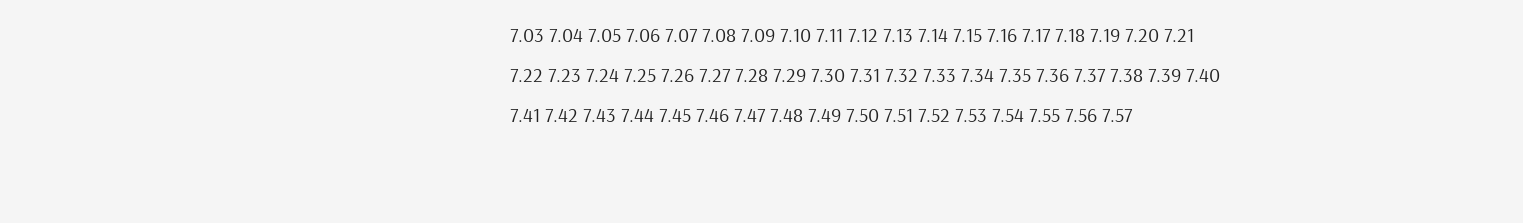7.03 7.04 7.05 7.06 7.07 7.08 7.09 7.10 7.11 7.12 7.13 7.14 7.15 7.16 7.17 7.18 7.19 7.20 7.21 7.22 7.23 7.24 7.25 7.26 7.27 7.28 7.29 7.30 7.31 7.32 7.33 7.34 7.35 7.36 7.37 7.38 7.39 7.40 7.41 7.42 7.43 7.44 7.45 7.46 7.47 7.48 7.49 7.50 7.51 7.52 7.53 7.54 7.55 7.56 7.57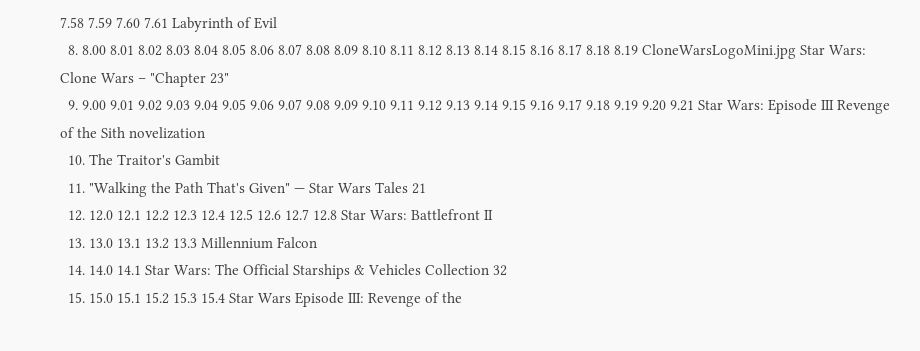7.58 7.59 7.60 7.61 Labyrinth of Evil
  8. 8.00 8.01 8.02 8.03 8.04 8.05 8.06 8.07 8.08 8.09 8.10 8.11 8.12 8.13 8.14 8.15 8.16 8.17 8.18 8.19 CloneWarsLogoMini.jpg Star Wars: Clone Wars – "Chapter 23"
  9. 9.00 9.01 9.02 9.03 9.04 9.05 9.06 9.07 9.08 9.09 9.10 9.11 9.12 9.13 9.14 9.15 9.16 9.17 9.18 9.19 9.20 9.21 Star Wars: Episode III Revenge of the Sith novelization
  10. The Traitor's Gambit
  11. "Walking the Path That's Given" — Star Wars Tales 21
  12. 12.0 12.1 12.2 12.3 12.4 12.5 12.6 12.7 12.8 Star Wars: Battlefront II
  13. 13.0 13.1 13.2 13.3 Millennium Falcon
  14. 14.0 14.1 Star Wars: The Official Starships & Vehicles Collection 32
  15. 15.0 15.1 15.2 15.3 15.4 Star Wars Episode III: Revenge of the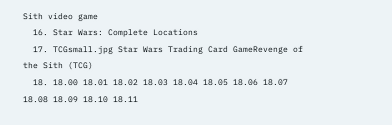Sith video game
  16. Star Wars: Complete Locations
  17. TCGsmall.jpg Star Wars Trading Card GameRevenge of the Sith (TCG)
  18. 18.00 18.01 18.02 18.03 18.04 18.05 18.06 18.07 18.08 18.09 18.10 18.11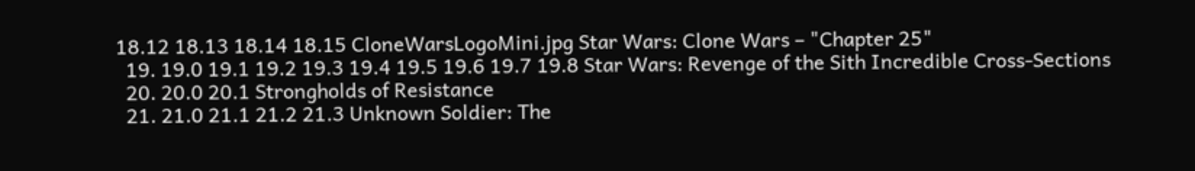18.12 18.13 18.14 18.15 CloneWarsLogoMini.jpg Star Wars: Clone Wars – "Chapter 25"
  19. 19.0 19.1 19.2 19.3 19.4 19.5 19.6 19.7 19.8 Star Wars: Revenge of the Sith Incredible Cross-Sections
  20. 20.0 20.1 Strongholds of Resistance
  21. 21.0 21.1 21.2 21.3 Unknown Soldier: The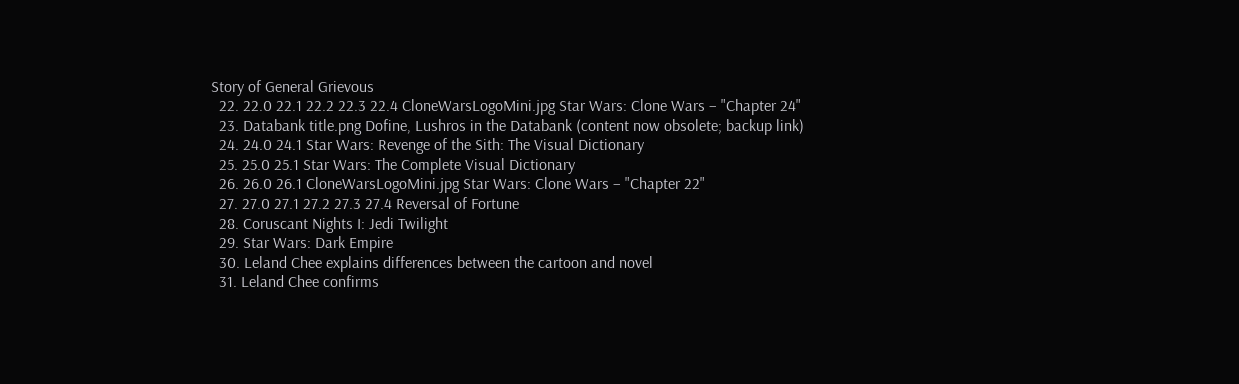Story of General Grievous
  22. 22.0 22.1 22.2 22.3 22.4 CloneWarsLogoMini.jpg Star Wars: Clone Wars – "Chapter 24"
  23. Databank title.png Dofine, Lushros in the Databank (content now obsolete; backup link)
  24. 24.0 24.1 Star Wars: Revenge of the Sith: The Visual Dictionary
  25. 25.0 25.1 Star Wars: The Complete Visual Dictionary
  26. 26.0 26.1 CloneWarsLogoMini.jpg Star Wars: Clone Wars – "Chapter 22"
  27. 27.0 27.1 27.2 27.3 27.4 Reversal of Fortune
  28. Coruscant Nights I: Jedi Twilight
  29. Star Wars: Dark Empire
  30. Leland Chee explains differences between the cartoon and novel
  31. Leland Chee confirms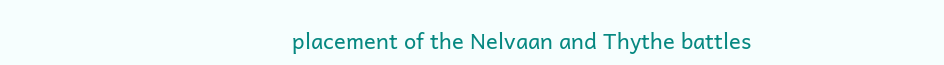placement of the Nelvaan and Thythe battles